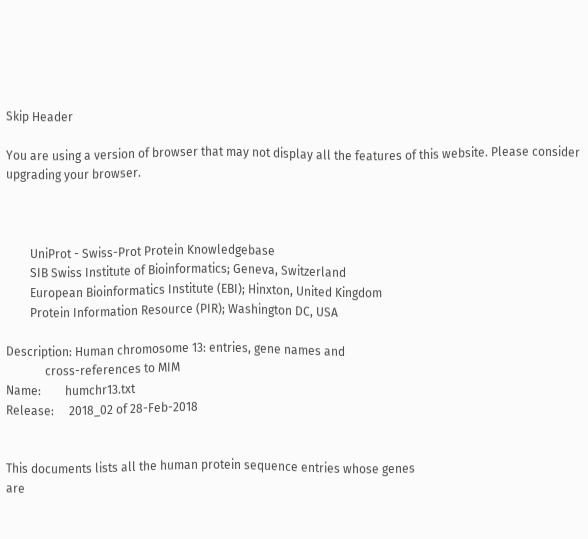Skip Header

You are using a version of browser that may not display all the features of this website. Please consider upgrading your browser.



        UniProt - Swiss-Prot Protein Knowledgebase
        SIB Swiss Institute of Bioinformatics; Geneva, Switzerland
        European Bioinformatics Institute (EBI); Hinxton, United Kingdom
        Protein Information Resource (PIR); Washington DC, USA

Description: Human chromosome 13: entries, gene names and
             cross-references to MIM
Name:        humchr13.txt
Release:     2018_02 of 28-Feb-2018


This documents lists all the human protein sequence entries whose genes
are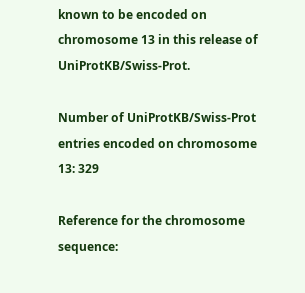known to be encoded on chromosome 13 in this release of UniProtKB/Swiss-Prot.

Number of UniProtKB/Swiss-Prot entries encoded on chromosome 13: 329

Reference for the chromosome sequence: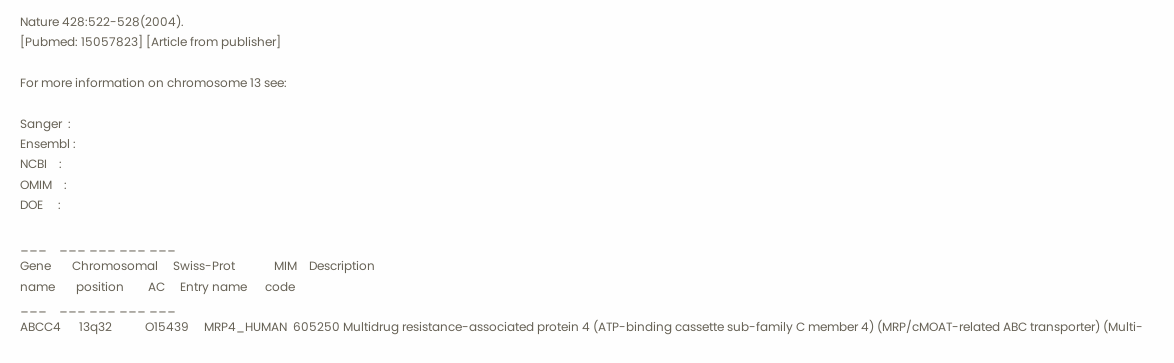Nature 428:522-528(2004).
[Pubmed: 15057823] [Article from publisher]

For more information on chromosome 13 see:

Sanger  :
Ensembl :
NCBI    :
OMIM    :
DOE     :

___    ___ ___ ___ ___
Gene       Chromosomal     Swiss-Prot             MIM    Description
name       position        AC     Entry name      code
___    ___ ___ ___ ___
ABCC4      13q32           O15439     MRP4_HUMAN  605250 Multidrug resistance-associated protein 4 (ATP-binding cassette sub-family C member 4) (MRP/cMOAT-related ABC transporter) (Multi-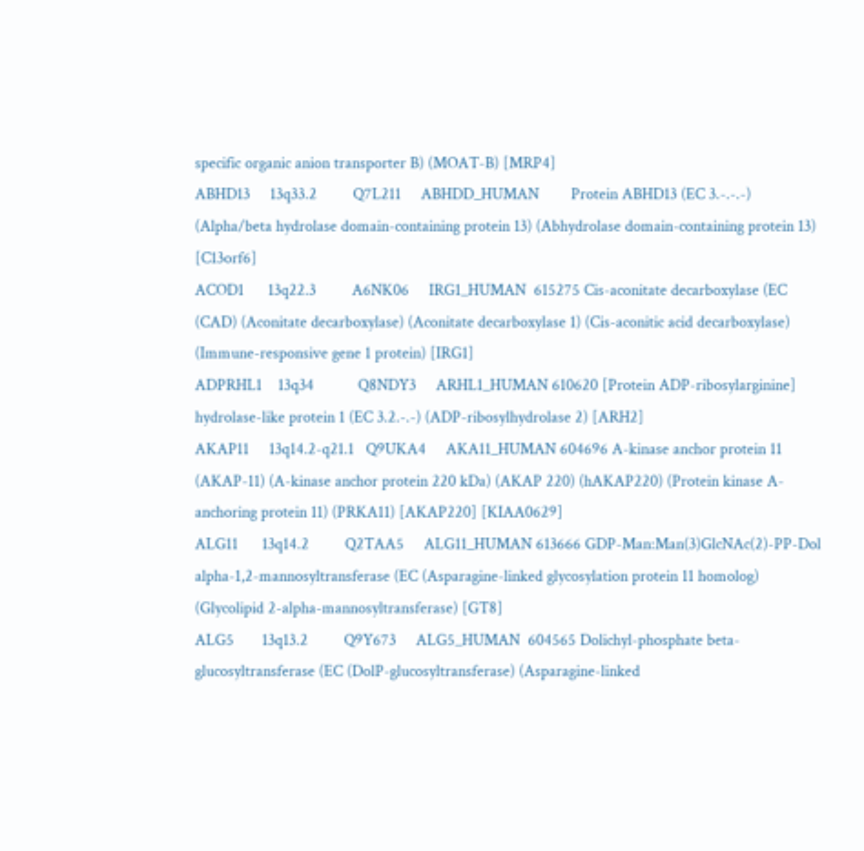specific organic anion transporter B) (MOAT-B) [MRP4]
ABHD13     13q33.2         Q7L211     ABHDD_HUMAN        Protein ABHD13 (EC 3.-.-.-) (Alpha/beta hydrolase domain-containing protein 13) (Abhydrolase domain-containing protein 13) [C13orf6]
ACOD1      13q22.3         A6NK06     IRG1_HUMAN  615275 Cis-aconitate decarboxylase (EC (CAD) (Aconitate decarboxylase) (Aconitate decarboxylase 1) (Cis-aconitic acid decarboxylase) (Immune-responsive gene 1 protein) [IRG1]
ADPRHL1    13q34           Q8NDY3     ARHL1_HUMAN 610620 [Protein ADP-ribosylarginine] hydrolase-like protein 1 (EC 3.2.-.-) (ADP-ribosylhydrolase 2) [ARH2]
AKAP11     13q14.2-q21.1   Q9UKA4     AKA11_HUMAN 604696 A-kinase anchor protein 11 (AKAP-11) (A-kinase anchor protein 220 kDa) (AKAP 220) (hAKAP220) (Protein kinase A-anchoring protein 11) (PRKA11) [AKAP220] [KIAA0629]
ALG11      13q14.2         Q2TAA5     ALG11_HUMAN 613666 GDP-Man:Man(3)GlcNAc(2)-PP-Dol alpha-1,2-mannosyltransferase (EC (Asparagine-linked glycosylation protein 11 homolog) (Glycolipid 2-alpha-mannosyltransferase) [GT8]
ALG5       13q13.2         Q9Y673     ALG5_HUMAN  604565 Dolichyl-phosphate beta-glucosyltransferase (EC (DolP-glucosyltransferase) (Asparagine-linked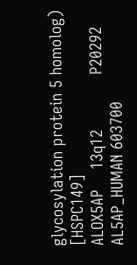glycosylation protein 5 homolog) [HSPC149]
ALOX5AP    13q12           P20292     AL5AP_HUMAN 603700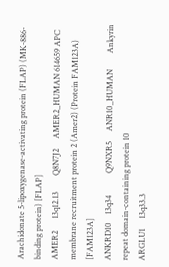Arachidonate 5-lipoxygenase-activating protein (FLAP) (MK-886-binding protein) [FLAP]
AMER2      13q12.13        Q8N7J2     AMER2_HUMAN 614659 APC membrane recruitment protein 2 (Amer2) (Protein FAM123A) [FAM123A]
ANKRD10    13q34           Q9NXR5     ANR10_HUMAN        Ankyrin repeat domain-containing protein 10
ARGLU1     13q33.3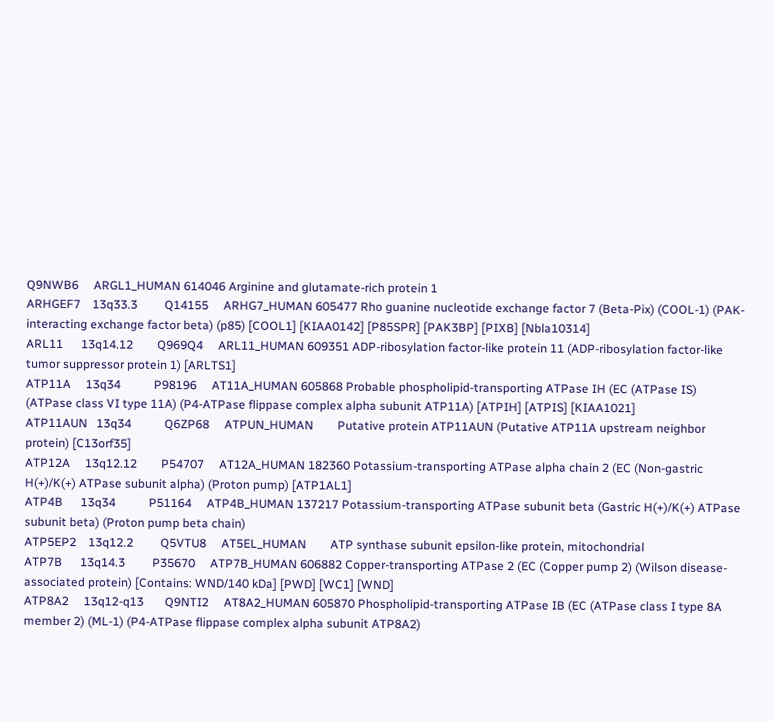Q9NWB6     ARGL1_HUMAN 614046 Arginine and glutamate-rich protein 1
ARHGEF7    13q33.3         Q14155     ARHG7_HUMAN 605477 Rho guanine nucleotide exchange factor 7 (Beta-Pix) (COOL-1) (PAK-interacting exchange factor beta) (p85) [COOL1] [KIAA0142] [P85SPR] [PAK3BP] [PIXB] [Nbla10314]
ARL11      13q14.12        Q969Q4     ARL11_HUMAN 609351 ADP-ribosylation factor-like protein 11 (ADP-ribosylation factor-like tumor suppressor protein 1) [ARLTS1]
ATP11A     13q34           P98196     AT11A_HUMAN 605868 Probable phospholipid-transporting ATPase IH (EC (ATPase IS) (ATPase class VI type 11A) (P4-ATPase flippase complex alpha subunit ATP11A) [ATPIH] [ATPIS] [KIAA1021]
ATP11AUN   13q34           Q6ZP68     ATPUN_HUMAN        Putative protein ATP11AUN (Putative ATP11A upstream neighbor protein) [C13orf35]
ATP12A     13q12.12        P54707     AT12A_HUMAN 182360 Potassium-transporting ATPase alpha chain 2 (EC (Non-gastric H(+)/K(+) ATPase subunit alpha) (Proton pump) [ATP1AL1]
ATP4B      13q34           P51164     ATP4B_HUMAN 137217 Potassium-transporting ATPase subunit beta (Gastric H(+)/K(+) ATPase subunit beta) (Proton pump beta chain)
ATP5EP2    13q12.2         Q5VTU8     AT5EL_HUMAN        ATP synthase subunit epsilon-like protein, mitochondrial
ATP7B      13q14.3         P35670     ATP7B_HUMAN 606882 Copper-transporting ATPase 2 (EC (Copper pump 2) (Wilson disease-associated protein) [Contains: WND/140 kDa] [PWD] [WC1] [WND]
ATP8A2     13q12-q13       Q9NTI2     AT8A2_HUMAN 605870 Phospholipid-transporting ATPase IB (EC (ATPase class I type 8A member 2) (ML-1) (P4-ATPase flippase complex alpha subunit ATP8A2)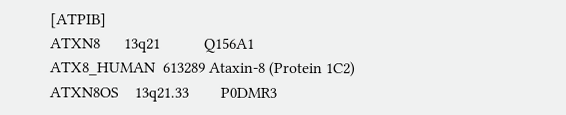[ATPIB]
ATXN8      13q21           Q156A1     ATX8_HUMAN  613289 Ataxin-8 (Protein 1C2)
ATXN8OS    13q21.33        P0DMR3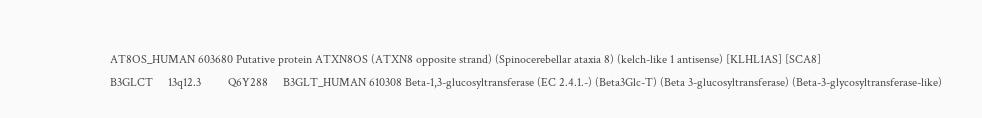AT8OS_HUMAN 603680 Putative protein ATXN8OS (ATXN8 opposite strand) (Spinocerebellar ataxia 8) (kelch-like 1 antisense) [KLHL1AS] [SCA8]
B3GLCT     13q12.3         Q6Y288     B3GLT_HUMAN 610308 Beta-1,3-glucosyltransferase (EC 2.4.1.-) (Beta3Glc-T) (Beta 3-glucosyltransferase) (Beta-3-glycosyltransferase-like)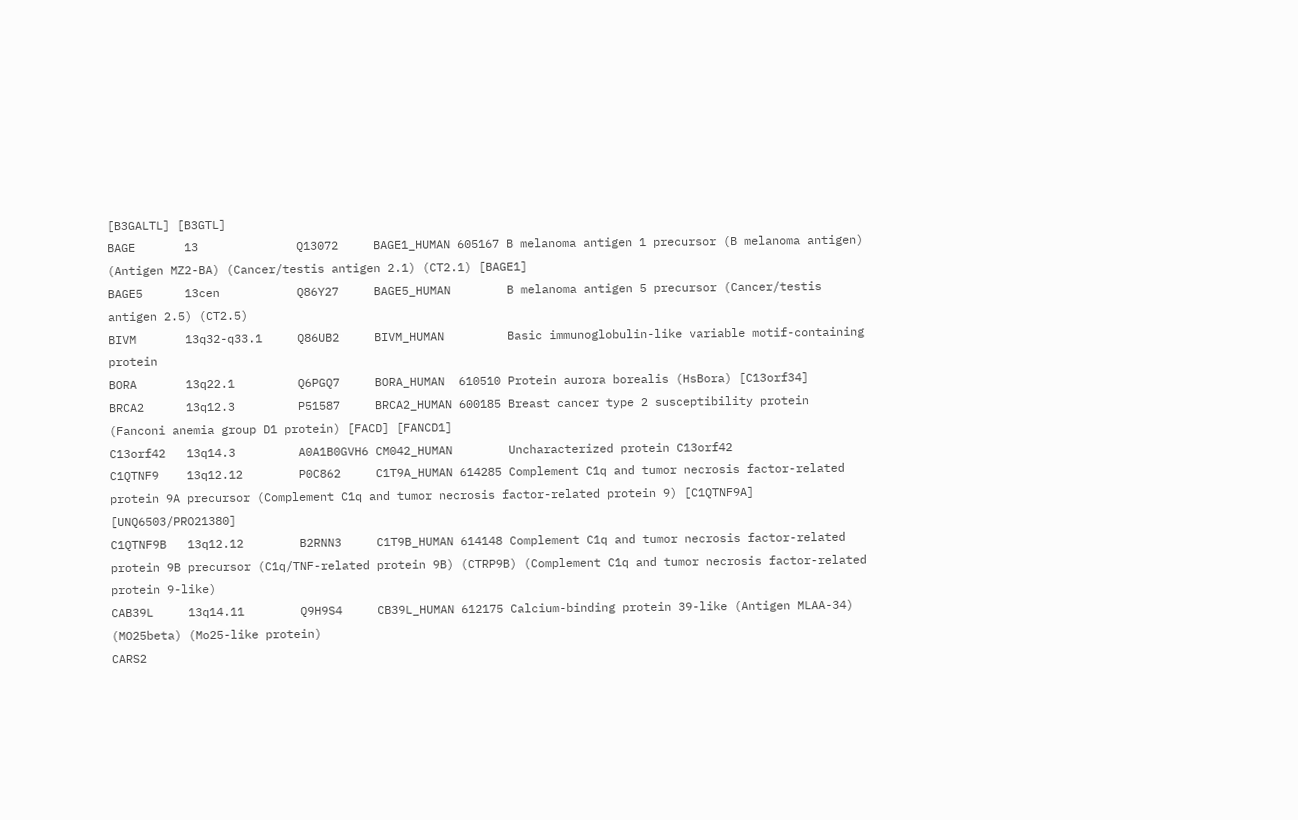[B3GALTL] [B3GTL]
BAGE       13              Q13072     BAGE1_HUMAN 605167 B melanoma antigen 1 precursor (B melanoma antigen) (Antigen MZ2-BA) (Cancer/testis antigen 2.1) (CT2.1) [BAGE1]
BAGE5      13cen           Q86Y27     BAGE5_HUMAN        B melanoma antigen 5 precursor (Cancer/testis antigen 2.5) (CT2.5)
BIVM       13q32-q33.1     Q86UB2     BIVM_HUMAN         Basic immunoglobulin-like variable motif-containing protein
BORA       13q22.1         Q6PGQ7     BORA_HUMAN  610510 Protein aurora borealis (HsBora) [C13orf34]
BRCA2      13q12.3         P51587     BRCA2_HUMAN 600185 Breast cancer type 2 susceptibility protein (Fanconi anemia group D1 protein) [FACD] [FANCD1]
C13orf42   13q14.3         A0A1B0GVH6 CM042_HUMAN        Uncharacterized protein C13orf42
C1QTNF9    13q12.12        P0C862     C1T9A_HUMAN 614285 Complement C1q and tumor necrosis factor-related protein 9A precursor (Complement C1q and tumor necrosis factor-related protein 9) [C1QTNF9A] [UNQ6503/PRO21380]
C1QTNF9B   13q12.12        B2RNN3     C1T9B_HUMAN 614148 Complement C1q and tumor necrosis factor-related protein 9B precursor (C1q/TNF-related protein 9B) (CTRP9B) (Complement C1q and tumor necrosis factor-related protein 9-like)
CAB39L     13q14.11        Q9H9S4     CB39L_HUMAN 612175 Calcium-binding protein 39-like (Antigen MLAA-34) (MO25beta) (Mo25-like protein)
CARS2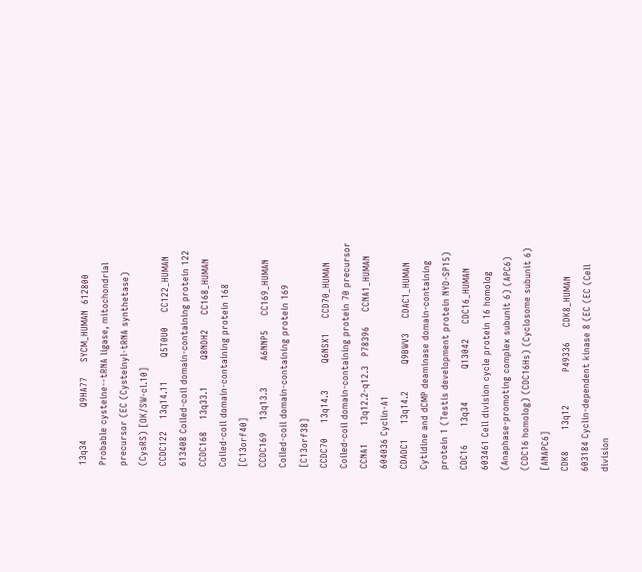13q34           Q9HA77     SYCM_HUMAN  612800 Probable cysteine--tRNA ligase, mitochondrial precursor (EC (Cysteinyl-tRNA synthetase) (CysRS) [OK/SW-cl.10]
CCDC122    13q14.11        Q5T0U0     CC122_HUMAN 613408 Coiled-coil domain-containing protein 122
CCDC168    13q33.1         Q8NDH2     CC168_HUMAN        Coiled-coil domain-containing protein 168 [C13orf40]
CCDC169    13q13.3         A6NNP5     CC169_HUMAN        Coiled-coil domain-containing protein 169 [C13orf38]
CCDC70     13q14.3         Q6NSX1     CCD70_HUMAN        Coiled-coil domain-containing protein 70 precursor
CCNA1      13q12.2-q12.3   P78396     CCNA1_HUMAN 604036 Cyclin-A1
CDADC1     13q14.2         Q9BWV3     CDAC1_HUMAN        Cytidine and dCMP deaminase domain-containing protein 1 (Testis development protein NYD-SP15)
CDC16      13q34           Q13042     CDC16_HUMAN 603461 Cell division cycle protein 16 homolog (Anaphase-promoting complex subunit 6) (APC6) (CDC16 homolog) (CDC16Hs) (Cyclosome subunit 6) [ANAPC6]
CDK8       13q12           P49336     CDK8_HUMAN  603184 Cyclin-dependent kinase 8 (EC (EC (Cell division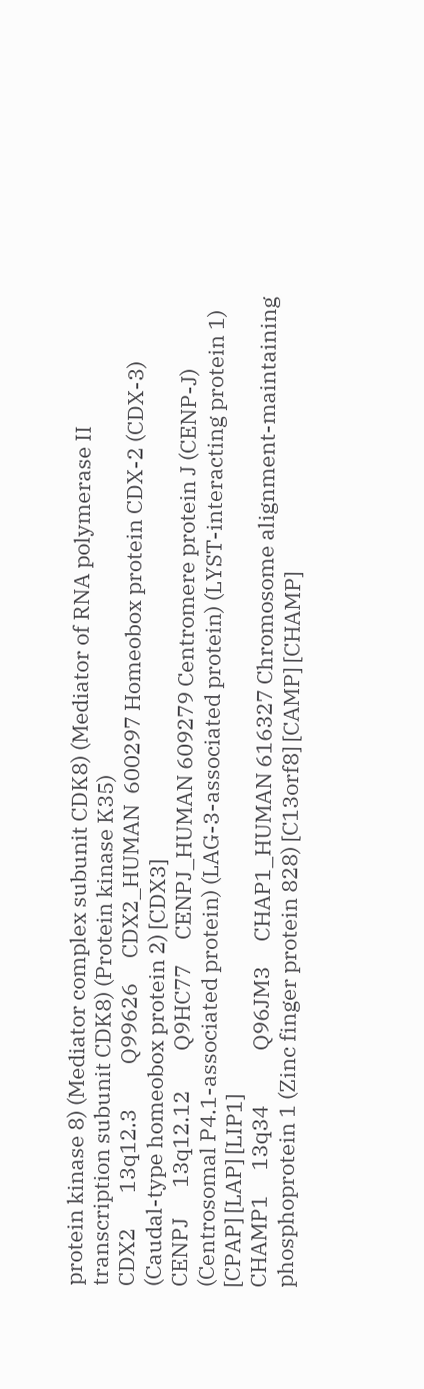protein kinase 8) (Mediator complex subunit CDK8) (Mediator of RNA polymerase II transcription subunit CDK8) (Protein kinase K35)
CDX2       13q12.3         Q99626     CDX2_HUMAN  600297 Homeobox protein CDX-2 (CDX-3) (Caudal-type homeobox protein 2) [CDX3]
CENPJ      13q12.12        Q9HC77     CENPJ_HUMAN 609279 Centromere protein J (CENP-J) (Centrosomal P4.1-associated protein) (LAG-3-associated protein) (LYST-interacting protein 1) [CPAP] [LAP] [LIP1]
CHAMP1     13q34           Q96JM3     CHAP1_HUMAN 616327 Chromosome alignment-maintaining phosphoprotein 1 (Zinc finger protein 828) [C13orf8] [CAMP] [CHAMP]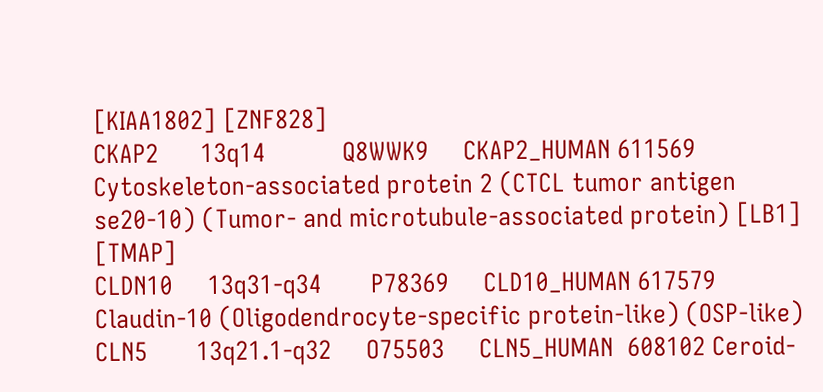[KIAA1802] [ZNF828]
CKAP2      13q14           Q8WWK9     CKAP2_HUMAN 611569 Cytoskeleton-associated protein 2 (CTCL tumor antigen se20-10) (Tumor- and microtubule-associated protein) [LB1] [TMAP]
CLDN10     13q31-q34       P78369     CLD10_HUMAN 617579 Claudin-10 (Oligodendrocyte-specific protein-like) (OSP-like)
CLN5       13q21.1-q32     O75503     CLN5_HUMAN  608102 Ceroid-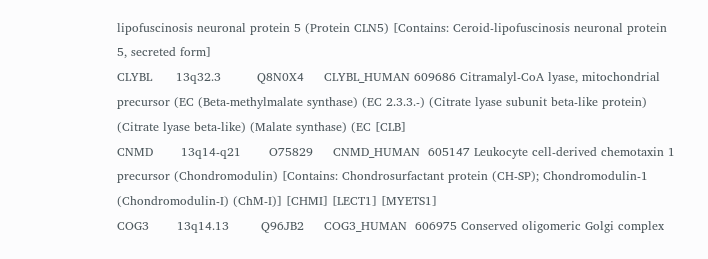lipofuscinosis neuronal protein 5 (Protein CLN5) [Contains: Ceroid-lipofuscinosis neuronal protein 5, secreted form]
CLYBL      13q32.3         Q8N0X4     CLYBL_HUMAN 609686 Citramalyl-CoA lyase, mitochondrial precursor (EC (Beta-methylmalate synthase) (EC 2.3.3.-) (Citrate lyase subunit beta-like protein) (Citrate lyase beta-like) (Malate synthase) (EC [CLB]
CNMD       13q14-q21       O75829     CNMD_HUMAN  605147 Leukocyte cell-derived chemotaxin 1 precursor (Chondromodulin) [Contains: Chondrosurfactant protein (CH-SP); Chondromodulin-1 (Chondromodulin-I) (ChM-I)] [CHMI] [LECT1] [MYETS1]
COG3       13q14.13        Q96JB2     COG3_HUMAN  606975 Conserved oligomeric Golgi complex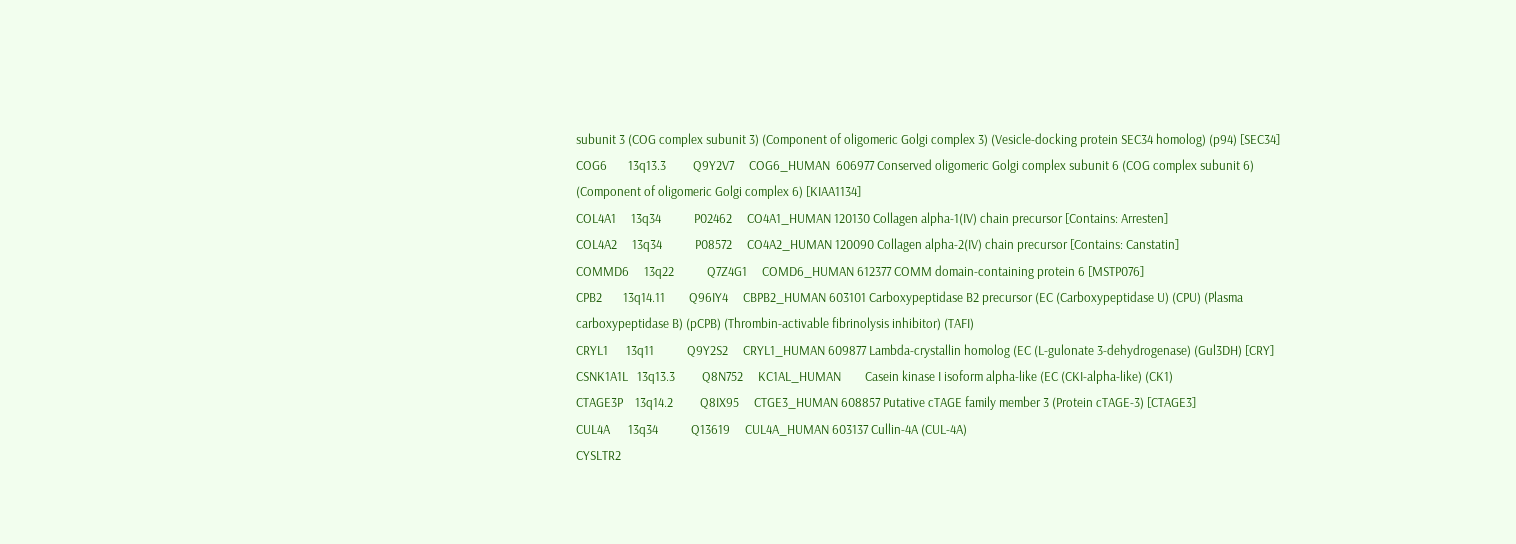subunit 3 (COG complex subunit 3) (Component of oligomeric Golgi complex 3) (Vesicle-docking protein SEC34 homolog) (p94) [SEC34]
COG6       13q13.3         Q9Y2V7     COG6_HUMAN  606977 Conserved oligomeric Golgi complex subunit 6 (COG complex subunit 6) (Component of oligomeric Golgi complex 6) [KIAA1134]
COL4A1     13q34           P02462     CO4A1_HUMAN 120130 Collagen alpha-1(IV) chain precursor [Contains: Arresten]
COL4A2     13q34           P08572     CO4A2_HUMAN 120090 Collagen alpha-2(IV) chain precursor [Contains: Canstatin]
COMMD6     13q22           Q7Z4G1     COMD6_HUMAN 612377 COMM domain-containing protein 6 [MSTP076]
CPB2       13q14.11        Q96IY4     CBPB2_HUMAN 603101 Carboxypeptidase B2 precursor (EC (Carboxypeptidase U) (CPU) (Plasma carboxypeptidase B) (pCPB) (Thrombin-activable fibrinolysis inhibitor) (TAFI)
CRYL1      13q11           Q9Y2S2     CRYL1_HUMAN 609877 Lambda-crystallin homolog (EC (L-gulonate 3-dehydrogenase) (Gul3DH) [CRY]
CSNK1A1L   13q13.3         Q8N752     KC1AL_HUMAN        Casein kinase I isoform alpha-like (EC (CKI-alpha-like) (CK1)
CTAGE3P    13q14.2         Q8IX95     CTGE3_HUMAN 608857 Putative cTAGE family member 3 (Protein cTAGE-3) [CTAGE3]
CUL4A      13q34           Q13619     CUL4A_HUMAN 603137 Cullin-4A (CUL-4A)
CYSLTR2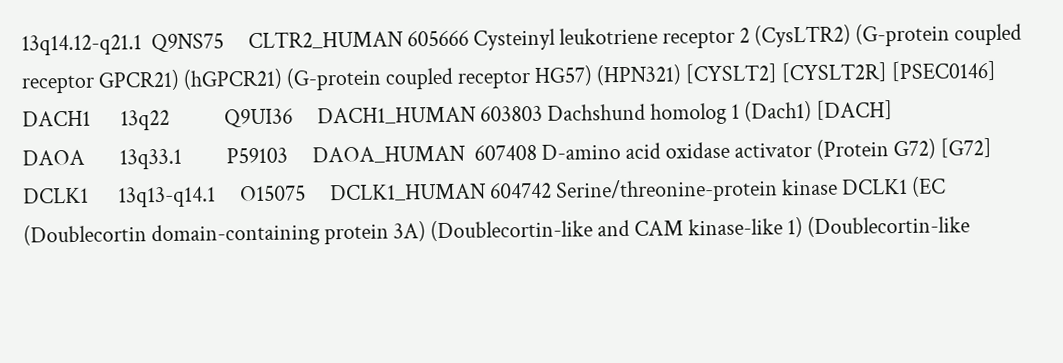13q14.12-q21.1  Q9NS75     CLTR2_HUMAN 605666 Cysteinyl leukotriene receptor 2 (CysLTR2) (G-protein coupled receptor GPCR21) (hGPCR21) (G-protein coupled receptor HG57) (HPN321) [CYSLT2] [CYSLT2R] [PSEC0146]
DACH1      13q22           Q9UI36     DACH1_HUMAN 603803 Dachshund homolog 1 (Dach1) [DACH]
DAOA       13q33.1         P59103     DAOA_HUMAN  607408 D-amino acid oxidase activator (Protein G72) [G72]
DCLK1      13q13-q14.1     O15075     DCLK1_HUMAN 604742 Serine/threonine-protein kinase DCLK1 (EC (Doublecortin domain-containing protein 3A) (Doublecortin-like and CAM kinase-like 1) (Doublecortin-like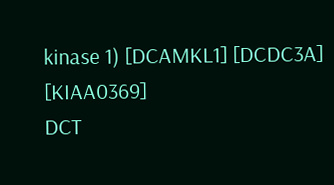kinase 1) [DCAMKL1] [DCDC3A] [KIAA0369]
DCT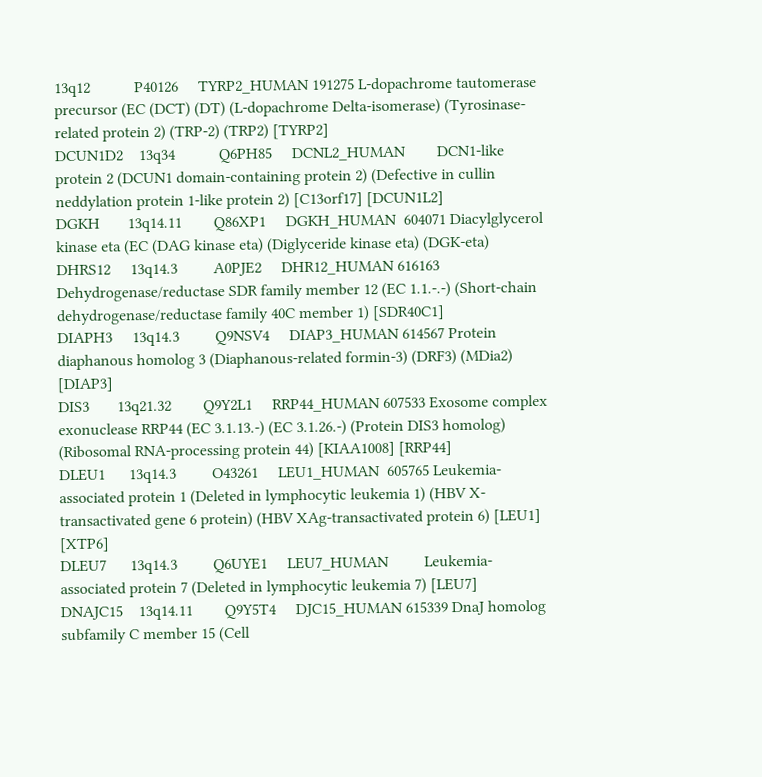13q12           P40126     TYRP2_HUMAN 191275 L-dopachrome tautomerase precursor (EC (DCT) (DT) (L-dopachrome Delta-isomerase) (Tyrosinase-related protein 2) (TRP-2) (TRP2) [TYRP2]
DCUN1D2    13q34           Q6PH85     DCNL2_HUMAN        DCN1-like protein 2 (DCUN1 domain-containing protein 2) (Defective in cullin neddylation protein 1-like protein 2) [C13orf17] [DCUN1L2]
DGKH       13q14.11        Q86XP1     DGKH_HUMAN  604071 Diacylglycerol kinase eta (EC (DAG kinase eta) (Diglyceride kinase eta) (DGK-eta)
DHRS12     13q14.3         A0PJE2     DHR12_HUMAN 616163 Dehydrogenase/reductase SDR family member 12 (EC 1.1.-.-) (Short-chain dehydrogenase/reductase family 40C member 1) [SDR40C1]
DIAPH3     13q14.3         Q9NSV4     DIAP3_HUMAN 614567 Protein diaphanous homolog 3 (Diaphanous-related formin-3) (DRF3) (MDia2) [DIAP3]
DIS3       13q21.32        Q9Y2L1     RRP44_HUMAN 607533 Exosome complex exonuclease RRP44 (EC 3.1.13.-) (EC 3.1.26.-) (Protein DIS3 homolog) (Ribosomal RNA-processing protein 44) [KIAA1008] [RRP44]
DLEU1      13q14.3         O43261     LEU1_HUMAN  605765 Leukemia-associated protein 1 (Deleted in lymphocytic leukemia 1) (HBV X-transactivated gene 6 protein) (HBV XAg-transactivated protein 6) [LEU1] [XTP6]
DLEU7      13q14.3         Q6UYE1     LEU7_HUMAN         Leukemia-associated protein 7 (Deleted in lymphocytic leukemia 7) [LEU7]
DNAJC15    13q14.11        Q9Y5T4     DJC15_HUMAN 615339 DnaJ homolog subfamily C member 15 (Cell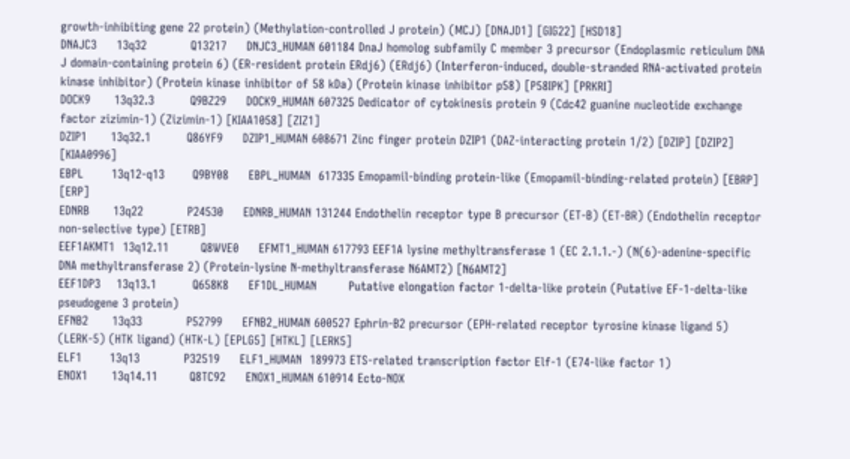growth-inhibiting gene 22 protein) (Methylation-controlled J protein) (MCJ) [DNAJD1] [GIG22] [HSD18]
DNAJC3     13q32           Q13217     DNJC3_HUMAN 601184 DnaJ homolog subfamily C member 3 precursor (Endoplasmic reticulum DNA J domain-containing protein 6) (ER-resident protein ERdj6) (ERdj6) (Interferon-induced, double-stranded RNA-activated protein kinase inhibitor) (Protein kinase inhibitor of 58 kDa) (Protein kinase inhibitor p58) [P58IPK] [PRKRI]
DOCK9      13q32.3         Q9BZ29     DOCK9_HUMAN 607325 Dedicator of cytokinesis protein 9 (Cdc42 guanine nucleotide exchange factor zizimin-1) (Zizimin-1) [KIAA1058] [ZIZ1]
DZIP1      13q32.1         Q86YF9     DZIP1_HUMAN 608671 Zinc finger protein DZIP1 (DAZ-interacting protein 1/2) [DZIP] [DZIP2] [KIAA0996]
EBPL       13q12-q13       Q9BY08     EBPL_HUMAN  617335 Emopamil-binding protein-like (Emopamil-binding-related protein) [EBRP] [ERP]
EDNRB      13q22           P24530     EDNRB_HUMAN 131244 Endothelin receptor type B precursor (ET-B) (ET-BR) (Endothelin receptor non-selective type) [ETRB]
EEF1AKMT1  13q12.11        Q8WVE0     EFMT1_HUMAN 617793 EEF1A lysine methyltransferase 1 (EC 2.1.1.-) (N(6)-adenine-specific DNA methyltransferase 2) (Protein-lysine N-methyltransferase N6AMT2) [N6AMT2]
EEF1DP3    13q13.1         Q658K8     EF1DL_HUMAN        Putative elongation factor 1-delta-like protein (Putative EF-1-delta-like pseudogene 3 protein)
EFNB2      13q33           P52799     EFNB2_HUMAN 600527 Ephrin-B2 precursor (EPH-related receptor tyrosine kinase ligand 5) (LERK-5) (HTK ligand) (HTK-L) [EPLG5] [HTKL] [LERK5]
ELF1       13q13           P32519     ELF1_HUMAN  189973 ETS-related transcription factor Elf-1 (E74-like factor 1)
ENOX1      13q14.11        Q8TC92     ENOX1_HUMAN 610914 Ecto-NOX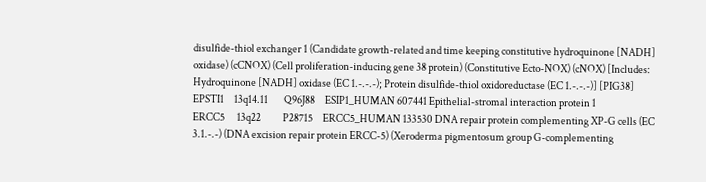disulfide-thiol exchanger 1 (Candidate growth-related and time keeping constitutive hydroquinone [NADH] oxidase) (cCNOX) (Cell proliferation-inducing gene 38 protein) (Constitutive Ecto-NOX) (cNOX) [Includes: Hydroquinone [NADH] oxidase (EC 1.-.-.-); Protein disulfide-thiol oxidoreductase (EC 1.-.-.-)] [PIG38]
EPSTI1     13q14.11        Q96J88     ESIP1_HUMAN 607441 Epithelial-stromal interaction protein 1
ERCC5      13q22           P28715     ERCC5_HUMAN 133530 DNA repair protein complementing XP-G cells (EC 3.1.-.-) (DNA excision repair protein ERCC-5) (Xeroderma pigmentosum group G-complementing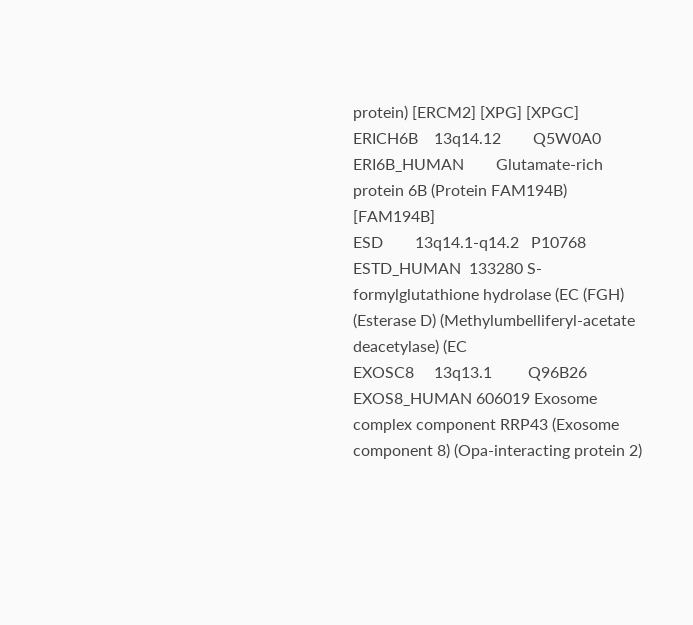protein) [ERCM2] [XPG] [XPGC]
ERICH6B    13q14.12        Q5W0A0     ERI6B_HUMAN        Glutamate-rich protein 6B (Protein FAM194B) [FAM194B]
ESD        13q14.1-q14.2   P10768     ESTD_HUMAN  133280 S-formylglutathione hydrolase (EC (FGH) (Esterase D) (Methylumbelliferyl-acetate deacetylase) (EC
EXOSC8     13q13.1         Q96B26     EXOS8_HUMAN 606019 Exosome complex component RRP43 (Exosome component 8) (Opa-interacting protein 2)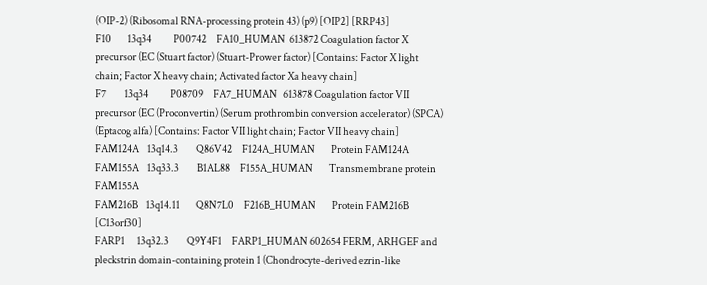(OIP-2) (Ribosomal RNA-processing protein 43) (p9) [OIP2] [RRP43]
F10        13q34           P00742     FA10_HUMAN  613872 Coagulation factor X precursor (EC (Stuart factor) (Stuart-Prower factor) [Contains: Factor X light chain; Factor X heavy chain; Activated factor Xa heavy chain]
F7         13q34           P08709     FA7_HUMAN   613878 Coagulation factor VII precursor (EC (Proconvertin) (Serum prothrombin conversion accelerator) (SPCA) (Eptacog alfa) [Contains: Factor VII light chain; Factor VII heavy chain]
FAM124A    13q14.3         Q86V42     F124A_HUMAN        Protein FAM124A
FAM155A    13q33.3         B1AL88     F155A_HUMAN        Transmembrane protein FAM155A
FAM216B    13q14.11        Q8N7L0     F216B_HUMAN        Protein FAM216B [C13orf30]
FARP1      13q32.3         Q9Y4F1     FARP1_HUMAN 602654 FERM, ARHGEF and pleckstrin domain-containing protein 1 (Chondrocyte-derived ezrin-like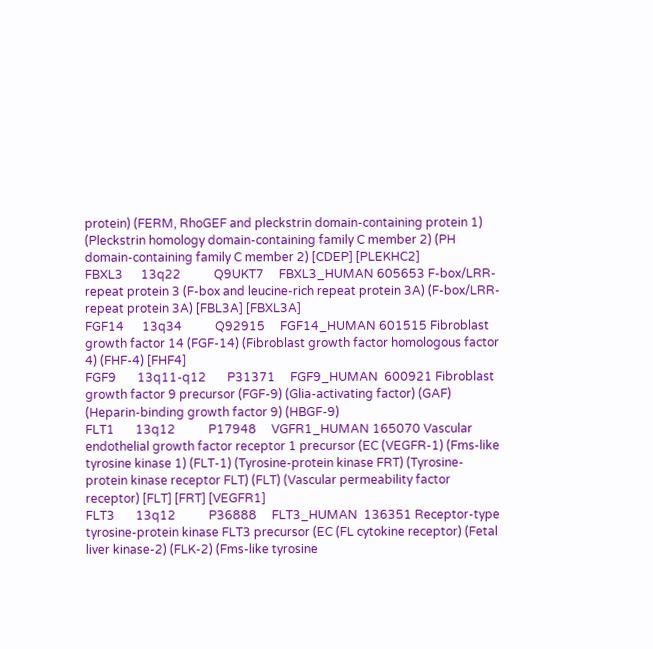protein) (FERM, RhoGEF and pleckstrin domain-containing protein 1) (Pleckstrin homology domain-containing family C member 2) (PH domain-containing family C member 2) [CDEP] [PLEKHC2]
FBXL3      13q22           Q9UKT7     FBXL3_HUMAN 605653 F-box/LRR-repeat protein 3 (F-box and leucine-rich repeat protein 3A) (F-box/LRR-repeat protein 3A) [FBL3A] [FBXL3A]
FGF14      13q34           Q92915     FGF14_HUMAN 601515 Fibroblast growth factor 14 (FGF-14) (Fibroblast growth factor homologous factor 4) (FHF-4) [FHF4]
FGF9       13q11-q12       P31371     FGF9_HUMAN  600921 Fibroblast growth factor 9 precursor (FGF-9) (Glia-activating factor) (GAF) (Heparin-binding growth factor 9) (HBGF-9)
FLT1       13q12           P17948     VGFR1_HUMAN 165070 Vascular endothelial growth factor receptor 1 precursor (EC (VEGFR-1) (Fms-like tyrosine kinase 1) (FLT-1) (Tyrosine-protein kinase FRT) (Tyrosine-protein kinase receptor FLT) (FLT) (Vascular permeability factor receptor) [FLT] [FRT] [VEGFR1]
FLT3       13q12           P36888     FLT3_HUMAN  136351 Receptor-type tyrosine-protein kinase FLT3 precursor (EC (FL cytokine receptor) (Fetal liver kinase-2) (FLK-2) (Fms-like tyrosine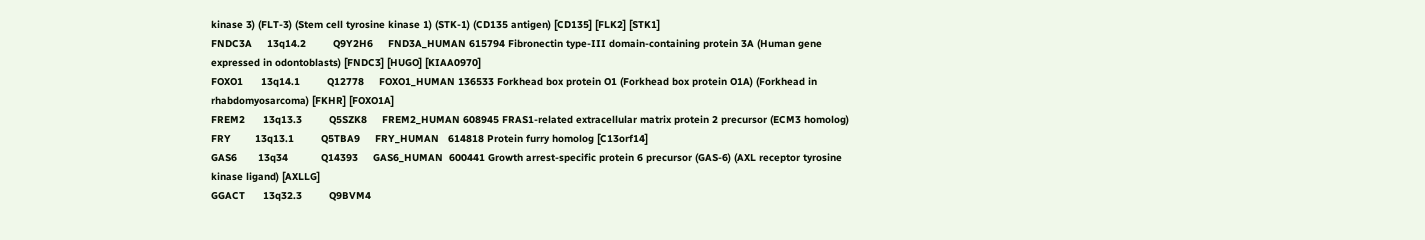kinase 3) (FLT-3) (Stem cell tyrosine kinase 1) (STK-1) (CD135 antigen) [CD135] [FLK2] [STK1]
FNDC3A     13q14.2         Q9Y2H6     FND3A_HUMAN 615794 Fibronectin type-III domain-containing protein 3A (Human gene expressed in odontoblasts) [FNDC3] [HUGO] [KIAA0970]
FOXO1      13q14.1         Q12778     FOXO1_HUMAN 136533 Forkhead box protein O1 (Forkhead box protein O1A) (Forkhead in rhabdomyosarcoma) [FKHR] [FOXO1A]
FREM2      13q13.3         Q5SZK8     FREM2_HUMAN 608945 FRAS1-related extracellular matrix protein 2 precursor (ECM3 homolog)
FRY        13q13.1         Q5TBA9     FRY_HUMAN   614818 Protein furry homolog [C13orf14]
GAS6       13q34           Q14393     GAS6_HUMAN  600441 Growth arrest-specific protein 6 precursor (GAS-6) (AXL receptor tyrosine kinase ligand) [AXLLG]
GGACT      13q32.3         Q9BVM4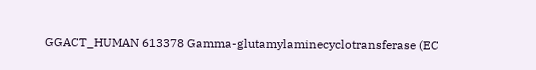GGACT_HUMAN 613378 Gamma-glutamylaminecyclotransferase (EC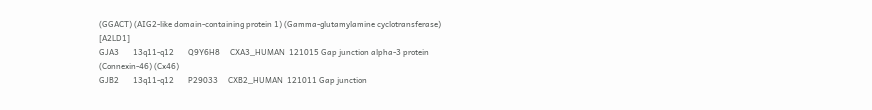(GGACT) (AIG2-like domain-containing protein 1) (Gamma-glutamylamine cyclotransferase) [A2LD1]
GJA3       13q11-q12       Q9Y6H8     CXA3_HUMAN  121015 Gap junction alpha-3 protein (Connexin-46) (Cx46)
GJB2       13q11-q12       P29033     CXB2_HUMAN  121011 Gap junction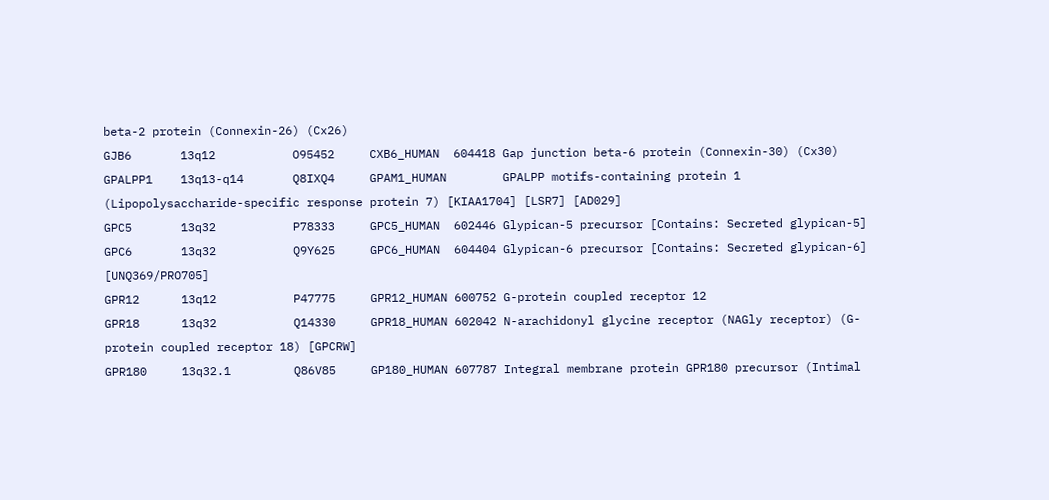beta-2 protein (Connexin-26) (Cx26)
GJB6       13q12           O95452     CXB6_HUMAN  604418 Gap junction beta-6 protein (Connexin-30) (Cx30)
GPALPP1    13q13-q14       Q8IXQ4     GPAM1_HUMAN        GPALPP motifs-containing protein 1 (Lipopolysaccharide-specific response protein 7) [KIAA1704] [LSR7] [AD029]
GPC5       13q32           P78333     GPC5_HUMAN  602446 Glypican-5 precursor [Contains: Secreted glypican-5]
GPC6       13q32           Q9Y625     GPC6_HUMAN  604404 Glypican-6 precursor [Contains: Secreted glypican-6] [UNQ369/PRO705]
GPR12      13q12           P47775     GPR12_HUMAN 600752 G-protein coupled receptor 12
GPR18      13q32           Q14330     GPR18_HUMAN 602042 N-arachidonyl glycine receptor (NAGly receptor) (G-protein coupled receptor 18) [GPCRW]
GPR180     13q32.1         Q86V85     GP180_HUMAN 607787 Integral membrane protein GPR180 precursor (Intimal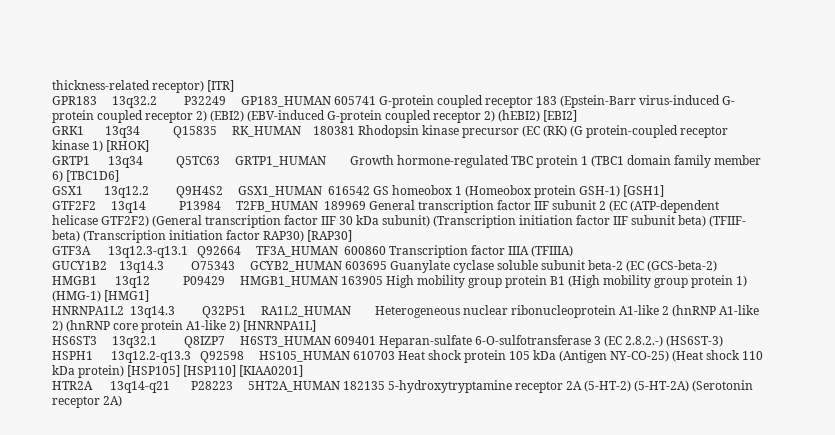thickness-related receptor) [ITR]
GPR183     13q32.2         P32249     GP183_HUMAN 605741 G-protein coupled receptor 183 (Epstein-Barr virus-induced G-protein coupled receptor 2) (EBI2) (EBV-induced G-protein coupled receptor 2) (hEBI2) [EBI2]
GRK1       13q34           Q15835     RK_HUMAN    180381 Rhodopsin kinase precursor (EC (RK) (G protein-coupled receptor kinase 1) [RHOK]
GRTP1      13q34           Q5TC63     GRTP1_HUMAN        Growth hormone-regulated TBC protein 1 (TBC1 domain family member 6) [TBC1D6]
GSX1       13q12.2         Q9H4S2     GSX1_HUMAN  616542 GS homeobox 1 (Homeobox protein GSH-1) [GSH1]
GTF2F2     13q14           P13984     T2FB_HUMAN  189969 General transcription factor IIF subunit 2 (EC (ATP-dependent helicase GTF2F2) (General transcription factor IIF 30 kDa subunit) (Transcription initiation factor IIF subunit beta) (TFIIF-beta) (Transcription initiation factor RAP30) [RAP30]
GTF3A      13q12.3-q13.1   Q92664     TF3A_HUMAN  600860 Transcription factor IIIA (TFIIIA)
GUCY1B2    13q14.3         O75343     GCYB2_HUMAN 603695 Guanylate cyclase soluble subunit beta-2 (EC (GCS-beta-2)
HMGB1      13q12           P09429     HMGB1_HUMAN 163905 High mobility group protein B1 (High mobility group protein 1) (HMG-1) [HMG1]
HNRNPA1L2  13q14.3         Q32P51     RA1L2_HUMAN        Heterogeneous nuclear ribonucleoprotein A1-like 2 (hnRNP A1-like 2) (hnRNP core protein A1-like 2) [HNRNPA1L]
HS6ST3     13q32.1         Q8IZP7     H6ST3_HUMAN 609401 Heparan-sulfate 6-O-sulfotransferase 3 (EC 2.8.2.-) (HS6ST-3)
HSPH1      13q12.2-q13.3   Q92598     HS105_HUMAN 610703 Heat shock protein 105 kDa (Antigen NY-CO-25) (Heat shock 110 kDa protein) [HSP105] [HSP110] [KIAA0201]
HTR2A      13q14-q21       P28223     5HT2A_HUMAN 182135 5-hydroxytryptamine receptor 2A (5-HT-2) (5-HT-2A) (Serotonin receptor 2A)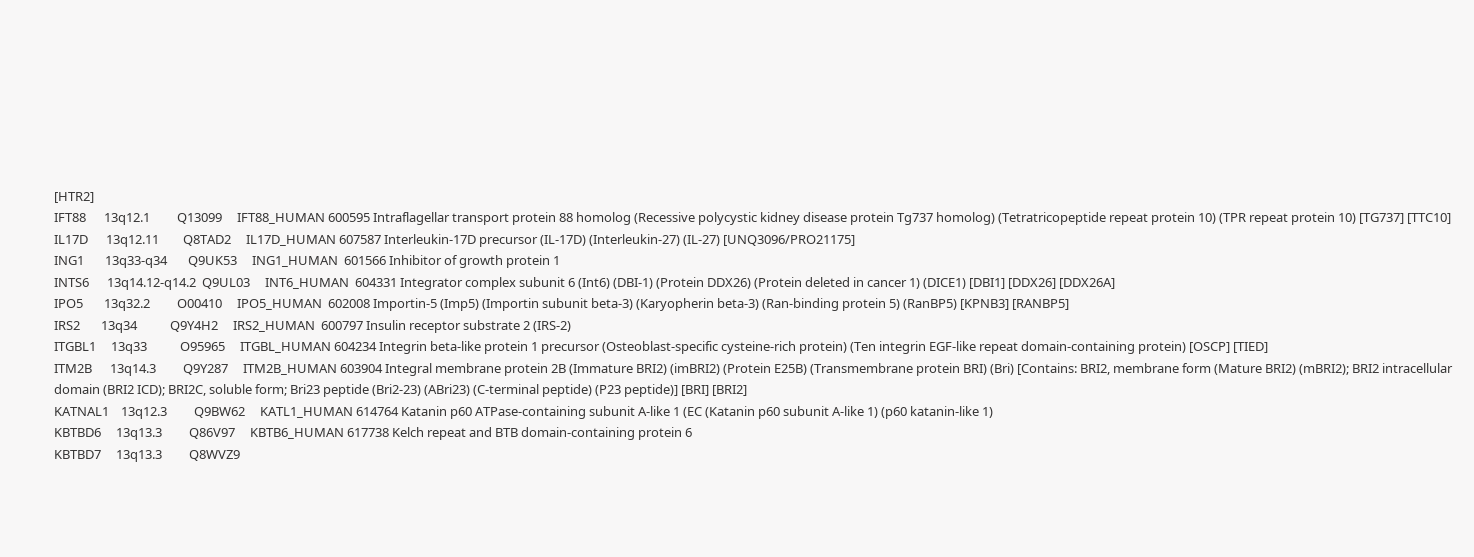[HTR2]
IFT88      13q12.1         Q13099     IFT88_HUMAN 600595 Intraflagellar transport protein 88 homolog (Recessive polycystic kidney disease protein Tg737 homolog) (Tetratricopeptide repeat protein 10) (TPR repeat protein 10) [TG737] [TTC10]
IL17D      13q12.11        Q8TAD2     IL17D_HUMAN 607587 Interleukin-17D precursor (IL-17D) (Interleukin-27) (IL-27) [UNQ3096/PRO21175]
ING1       13q33-q34       Q9UK53     ING1_HUMAN  601566 Inhibitor of growth protein 1
INTS6      13q14.12-q14.2  Q9UL03     INT6_HUMAN  604331 Integrator complex subunit 6 (Int6) (DBI-1) (Protein DDX26) (Protein deleted in cancer 1) (DICE1) [DBI1] [DDX26] [DDX26A]
IPO5       13q32.2         O00410     IPO5_HUMAN  602008 Importin-5 (Imp5) (Importin subunit beta-3) (Karyopherin beta-3) (Ran-binding protein 5) (RanBP5) [KPNB3] [RANBP5]
IRS2       13q34           Q9Y4H2     IRS2_HUMAN  600797 Insulin receptor substrate 2 (IRS-2)
ITGBL1     13q33           O95965     ITGBL_HUMAN 604234 Integrin beta-like protein 1 precursor (Osteoblast-specific cysteine-rich protein) (Ten integrin EGF-like repeat domain-containing protein) [OSCP] [TIED]
ITM2B      13q14.3         Q9Y287     ITM2B_HUMAN 603904 Integral membrane protein 2B (Immature BRI2) (imBRI2) (Protein E25B) (Transmembrane protein BRI) (Bri) [Contains: BRI2, membrane form (Mature BRI2) (mBRI2); BRI2 intracellular domain (BRI2 ICD); BRI2C, soluble form; Bri23 peptide (Bri2-23) (ABri23) (C-terminal peptide) (P23 peptide)] [BRI] [BRI2]
KATNAL1    13q12.3         Q9BW62     KATL1_HUMAN 614764 Katanin p60 ATPase-containing subunit A-like 1 (EC (Katanin p60 subunit A-like 1) (p60 katanin-like 1)
KBTBD6     13q13.3         Q86V97     KBTB6_HUMAN 617738 Kelch repeat and BTB domain-containing protein 6
KBTBD7     13q13.3         Q8WVZ9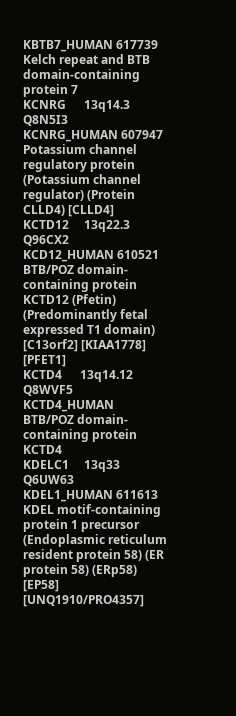KBTB7_HUMAN 617739 Kelch repeat and BTB domain-containing protein 7
KCNRG      13q14.3         Q8N5I3     KCNRG_HUMAN 607947 Potassium channel regulatory protein (Potassium channel regulator) (Protein CLLD4) [CLLD4]
KCTD12     13q22.3         Q96CX2     KCD12_HUMAN 610521 BTB/POZ domain-containing protein KCTD12 (Pfetin) (Predominantly fetal expressed T1 domain) [C13orf2] [KIAA1778] [PFET1]
KCTD4      13q14.12        Q8WVF5     KCTD4_HUMAN        BTB/POZ domain-containing protein KCTD4
KDELC1     13q33           Q6UW63     KDEL1_HUMAN 611613 KDEL motif-containing protein 1 precursor (Endoplasmic reticulum resident protein 58) (ER protein 58) (ERp58) [EP58] [UNQ1910/PRO4357]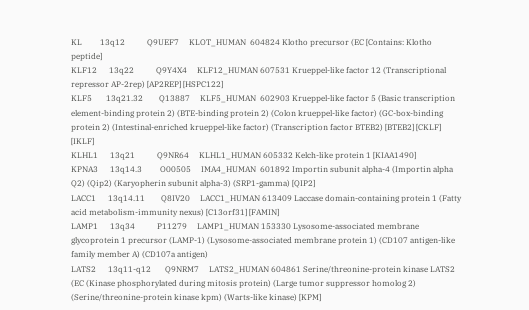KL         13q12           Q9UEF7     KLOT_HUMAN  604824 Klotho precursor (EC [Contains: Klotho peptide]
KLF12      13q22           Q9Y4X4     KLF12_HUMAN 607531 Krueppel-like factor 12 (Transcriptional repressor AP-2rep) [AP2REP] [HSPC122]
KLF5       13q21.32        Q13887     KLF5_HUMAN  602903 Krueppel-like factor 5 (Basic transcription element-binding protein 2) (BTE-binding protein 2) (Colon krueppel-like factor) (GC-box-binding protein 2) (Intestinal-enriched krueppel-like factor) (Transcription factor BTEB2) [BTEB2] [CKLF] [IKLF]
KLHL1      13q21           Q9NR64     KLHL1_HUMAN 605332 Kelch-like protein 1 [KIAA1490]
KPNA3      13q14.3         O00505     IMA4_HUMAN  601892 Importin subunit alpha-4 (Importin alpha Q2) (Qip2) (Karyopherin subunit alpha-3) (SRP1-gamma) [QIP2]
LACC1      13q14.11        Q8IV20     LACC1_HUMAN 613409 Laccase domain-containing protein 1 (Fatty acid metabolism-immunity nexus) [C13orf31] [FAMIN]
LAMP1      13q34           P11279     LAMP1_HUMAN 153330 Lysosome-associated membrane glycoprotein 1 precursor (LAMP-1) (Lysosome-associated membrane protein 1) (CD107 antigen-like family member A) (CD107a antigen)
LATS2      13q11-q12       Q9NRM7     LATS2_HUMAN 604861 Serine/threonine-protein kinase LATS2 (EC (Kinase phosphorylated during mitosis protein) (Large tumor suppressor homolog 2) (Serine/threonine-protein kinase kpm) (Warts-like kinase) [KPM]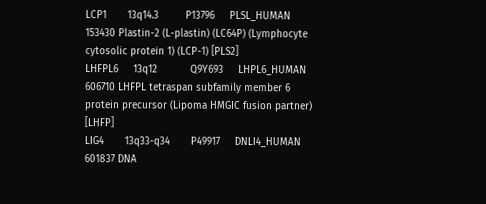LCP1       13q14.3         P13796     PLSL_HUMAN  153430 Plastin-2 (L-plastin) (LC64P) (Lymphocyte cytosolic protein 1) (LCP-1) [PLS2]
LHFPL6     13q12           Q9Y693     LHPL6_HUMAN 606710 LHFPL tetraspan subfamily member 6 protein precursor (Lipoma HMGIC fusion partner) [LHFP]
LIG4       13q33-q34       P49917     DNLI4_HUMAN 601837 DNA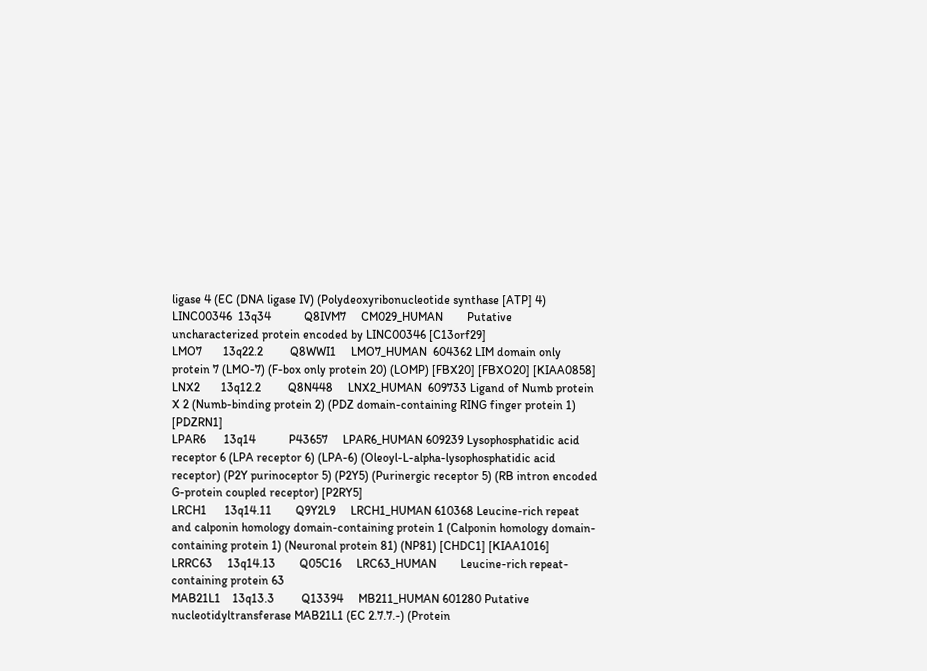ligase 4 (EC (DNA ligase IV) (Polydeoxyribonucleotide synthase [ATP] 4)
LINC00346  13q34           Q8IVM7     CM029_HUMAN        Putative uncharacterized protein encoded by LINC00346 [C13orf29]
LMO7       13q22.2         Q8WWI1     LMO7_HUMAN  604362 LIM domain only protein 7 (LMO-7) (F-box only protein 20) (LOMP) [FBX20] [FBXO20] [KIAA0858]
LNX2       13q12.2         Q8N448     LNX2_HUMAN  609733 Ligand of Numb protein X 2 (Numb-binding protein 2) (PDZ domain-containing RING finger protein 1) [PDZRN1]
LPAR6      13q14           P43657     LPAR6_HUMAN 609239 Lysophosphatidic acid receptor 6 (LPA receptor 6) (LPA-6) (Oleoyl-L-alpha-lysophosphatidic acid receptor) (P2Y purinoceptor 5) (P2Y5) (Purinergic receptor 5) (RB intron encoded G-protein coupled receptor) [P2RY5]
LRCH1      13q14.11        Q9Y2L9     LRCH1_HUMAN 610368 Leucine-rich repeat and calponin homology domain-containing protein 1 (Calponin homology domain-containing protein 1) (Neuronal protein 81) (NP81) [CHDC1] [KIAA1016]
LRRC63     13q14.13        Q05C16     LRC63_HUMAN        Leucine-rich repeat-containing protein 63
MAB21L1    13q13.3         Q13394     MB211_HUMAN 601280 Putative nucleotidyltransferase MAB21L1 (EC 2.7.7.-) (Protein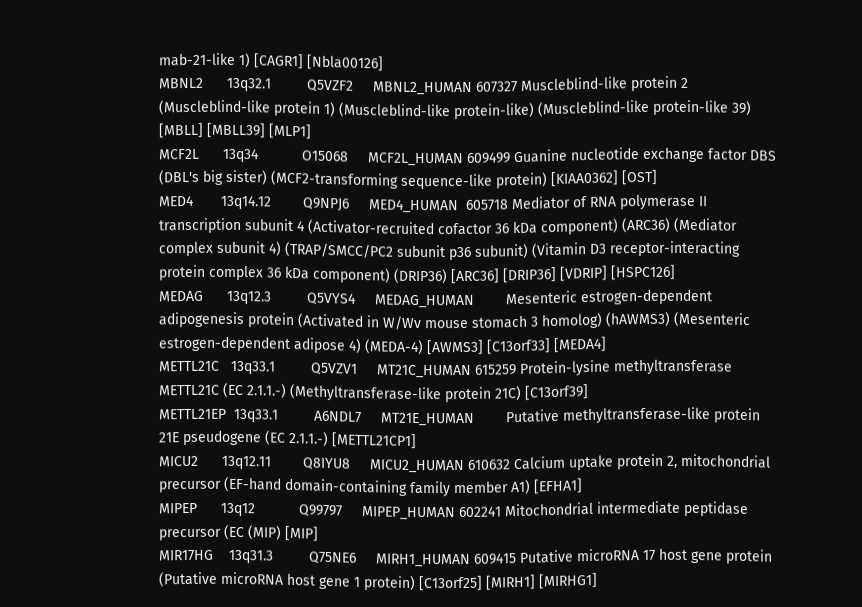mab-21-like 1) [CAGR1] [Nbla00126]
MBNL2      13q32.1         Q5VZF2     MBNL2_HUMAN 607327 Muscleblind-like protein 2 (Muscleblind-like protein 1) (Muscleblind-like protein-like) (Muscleblind-like protein-like 39) [MBLL] [MBLL39] [MLP1]
MCF2L      13q34           O15068     MCF2L_HUMAN 609499 Guanine nucleotide exchange factor DBS (DBL's big sister) (MCF2-transforming sequence-like protein) [KIAA0362] [OST]
MED4       13q14.12        Q9NPJ6     MED4_HUMAN  605718 Mediator of RNA polymerase II transcription subunit 4 (Activator-recruited cofactor 36 kDa component) (ARC36) (Mediator complex subunit 4) (TRAP/SMCC/PC2 subunit p36 subunit) (Vitamin D3 receptor-interacting protein complex 36 kDa component) (DRIP36) [ARC36] [DRIP36] [VDRIP] [HSPC126]
MEDAG      13q12.3         Q5VYS4     MEDAG_HUMAN        Mesenteric estrogen-dependent adipogenesis protein (Activated in W/Wv mouse stomach 3 homolog) (hAWMS3) (Mesenteric estrogen-dependent adipose 4) (MEDA-4) [AWMS3] [C13orf33] [MEDA4]
METTL21C   13q33.1         Q5VZV1     MT21C_HUMAN 615259 Protein-lysine methyltransferase METTL21C (EC 2.1.1.-) (Methyltransferase-like protein 21C) [C13orf39]
METTL21EP  13q33.1         A6NDL7     MT21E_HUMAN        Putative methyltransferase-like protein 21E pseudogene (EC 2.1.1.-) [METTL21CP1]
MICU2      13q12.11        Q8IYU8     MICU2_HUMAN 610632 Calcium uptake protein 2, mitochondrial precursor (EF-hand domain-containing family member A1) [EFHA1]
MIPEP      13q12           Q99797     MIPEP_HUMAN 602241 Mitochondrial intermediate peptidase precursor (EC (MIP) [MIP]
MIR17HG    13q31.3         Q75NE6     MIRH1_HUMAN 609415 Putative microRNA 17 host gene protein (Putative microRNA host gene 1 protein) [C13orf25] [MIRH1] [MIRHG1]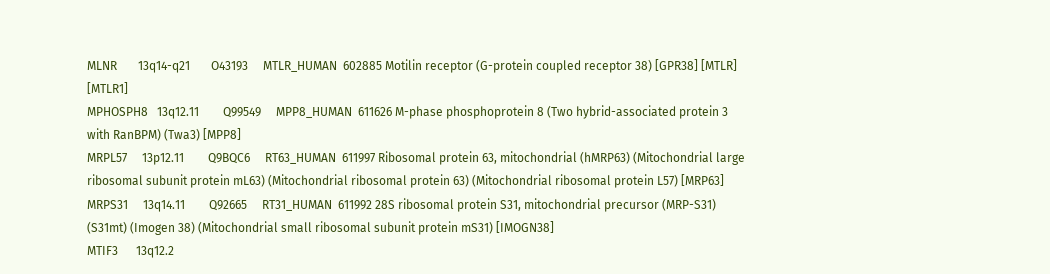MLNR       13q14-q21       O43193     MTLR_HUMAN  602885 Motilin receptor (G-protein coupled receptor 38) [GPR38] [MTLR] [MTLR1]
MPHOSPH8   13q12.11        Q99549     MPP8_HUMAN  611626 M-phase phosphoprotein 8 (Two hybrid-associated protein 3 with RanBPM) (Twa3) [MPP8]
MRPL57     13p12.11        Q9BQC6     RT63_HUMAN  611997 Ribosomal protein 63, mitochondrial (hMRP63) (Mitochondrial large ribosomal subunit protein mL63) (Mitochondrial ribosomal protein 63) (Mitochondrial ribosomal protein L57) [MRP63]
MRPS31     13q14.11        Q92665     RT31_HUMAN  611992 28S ribosomal protein S31, mitochondrial precursor (MRP-S31) (S31mt) (Imogen 38) (Mitochondrial small ribosomal subunit protein mS31) [IMOGN38]
MTIF3      13q12.2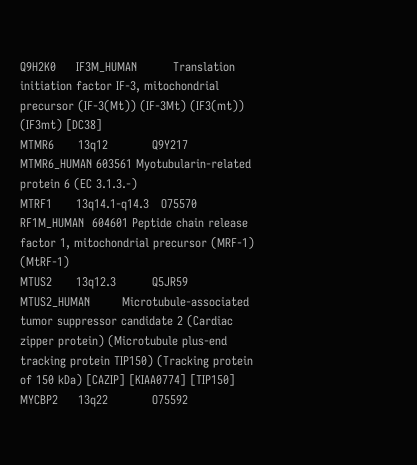Q9H2K0     IF3M_HUMAN         Translation initiation factor IF-3, mitochondrial precursor (IF-3(Mt)) (IF-3Mt) (IF3(mt)) (IF3mt) [DC38]
MTMR6      13q12           Q9Y217     MTMR6_HUMAN 603561 Myotubularin-related protein 6 (EC 3.1.3.-)
MTRF1      13q14.1-q14.3   O75570     RF1M_HUMAN  604601 Peptide chain release factor 1, mitochondrial precursor (MRF-1) (MtRF-1)
MTUS2      13q12.3         Q5JR59     MTUS2_HUMAN        Microtubule-associated tumor suppressor candidate 2 (Cardiac zipper protein) (Microtubule plus-end tracking protein TIP150) (Tracking protein of 150 kDa) [CAZIP] [KIAA0774] [TIP150]
MYCBP2     13q22           O75592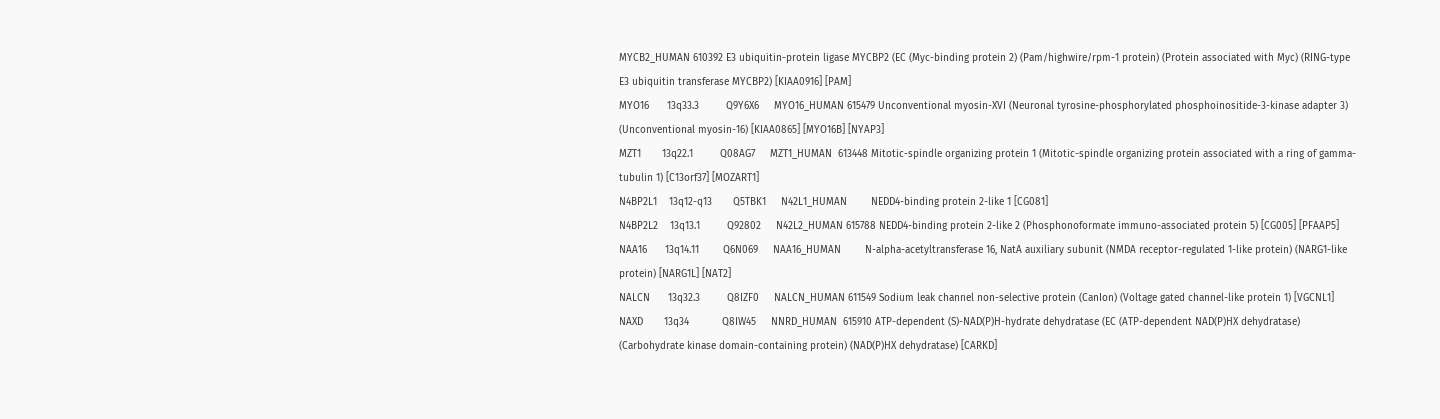MYCB2_HUMAN 610392 E3 ubiquitin-protein ligase MYCBP2 (EC (Myc-binding protein 2) (Pam/highwire/rpm-1 protein) (Protein associated with Myc) (RING-type E3 ubiquitin transferase MYCBP2) [KIAA0916] [PAM]
MYO16      13q33.3         Q9Y6X6     MYO16_HUMAN 615479 Unconventional myosin-XVI (Neuronal tyrosine-phosphorylated phosphoinositide-3-kinase adapter 3) (Unconventional myosin-16) [KIAA0865] [MYO16B] [NYAP3]
MZT1       13q22.1         Q08AG7     MZT1_HUMAN  613448 Mitotic-spindle organizing protein 1 (Mitotic-spindle organizing protein associated with a ring of gamma-tubulin 1) [C13orf37] [MOZART1]
N4BP2L1    13q12-q13       Q5TBK1     N42L1_HUMAN        NEDD4-binding protein 2-like 1 [CG081]
N4BP2L2    13q13.1         Q92802     N42L2_HUMAN 615788 NEDD4-binding protein 2-like 2 (Phosphonoformate immuno-associated protein 5) [CG005] [PFAAP5]
NAA16      13q14.11        Q6N069     NAA16_HUMAN        N-alpha-acetyltransferase 16, NatA auxiliary subunit (NMDA receptor-regulated 1-like protein) (NARG1-like protein) [NARG1L] [NAT2]
NALCN      13q32.3         Q8IZF0     NALCN_HUMAN 611549 Sodium leak channel non-selective protein (CanIon) (Voltage gated channel-like protein 1) [VGCNL1]
NAXD       13q34           Q8IW45     NNRD_HUMAN  615910 ATP-dependent (S)-NAD(P)H-hydrate dehydratase (EC (ATP-dependent NAD(P)HX dehydratase) (Carbohydrate kinase domain-containing protein) (NAD(P)HX dehydratase) [CARKD]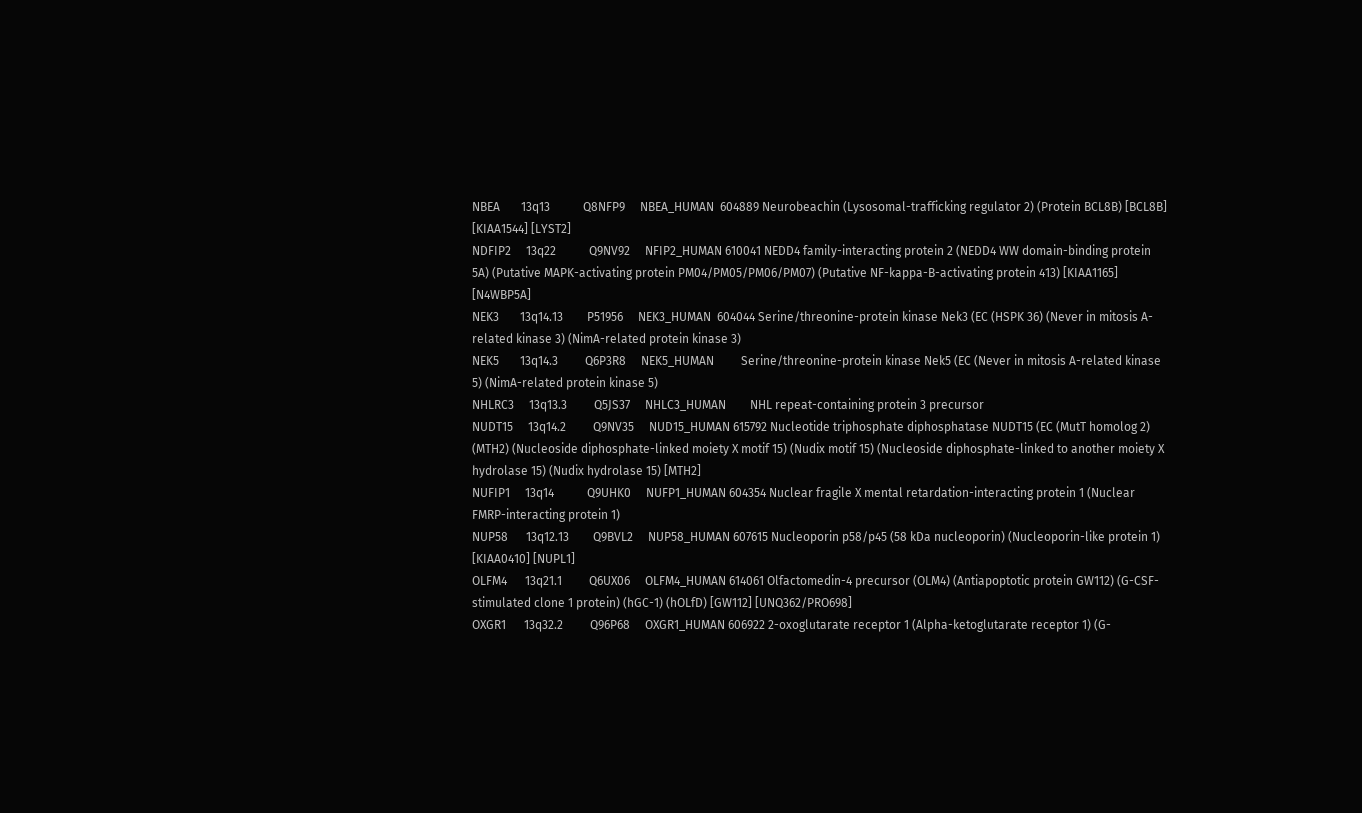NBEA       13q13           Q8NFP9     NBEA_HUMAN  604889 Neurobeachin (Lysosomal-trafficking regulator 2) (Protein BCL8B) [BCL8B] [KIAA1544] [LYST2]
NDFIP2     13q22           Q9NV92     NFIP2_HUMAN 610041 NEDD4 family-interacting protein 2 (NEDD4 WW domain-binding protein 5A) (Putative MAPK-activating protein PM04/PM05/PM06/PM07) (Putative NF-kappa-B-activating protein 413) [KIAA1165] [N4WBP5A]
NEK3       13q14.13        P51956     NEK3_HUMAN  604044 Serine/threonine-protein kinase Nek3 (EC (HSPK 36) (Never in mitosis A-related kinase 3) (NimA-related protein kinase 3)
NEK5       13q14.3         Q6P3R8     NEK5_HUMAN         Serine/threonine-protein kinase Nek5 (EC (Never in mitosis A-related kinase 5) (NimA-related protein kinase 5)
NHLRC3     13q13.3         Q5JS37     NHLC3_HUMAN        NHL repeat-containing protein 3 precursor
NUDT15     13q14.2         Q9NV35     NUD15_HUMAN 615792 Nucleotide triphosphate diphosphatase NUDT15 (EC (MutT homolog 2) (MTH2) (Nucleoside diphosphate-linked moiety X motif 15) (Nudix motif 15) (Nucleoside diphosphate-linked to another moiety X hydrolase 15) (Nudix hydrolase 15) [MTH2]
NUFIP1     13q14           Q9UHK0     NUFP1_HUMAN 604354 Nuclear fragile X mental retardation-interacting protein 1 (Nuclear FMRP-interacting protein 1)
NUP58      13q12.13        Q9BVL2     NUP58_HUMAN 607615 Nucleoporin p58/p45 (58 kDa nucleoporin) (Nucleoporin-like protein 1) [KIAA0410] [NUPL1]
OLFM4      13q21.1         Q6UX06     OLFM4_HUMAN 614061 Olfactomedin-4 precursor (OLM4) (Antiapoptotic protein GW112) (G-CSF-stimulated clone 1 protein) (hGC-1) (hOLfD) [GW112] [UNQ362/PRO698]
OXGR1      13q32.2         Q96P68     OXGR1_HUMAN 606922 2-oxoglutarate receptor 1 (Alpha-ketoglutarate receptor 1) (G-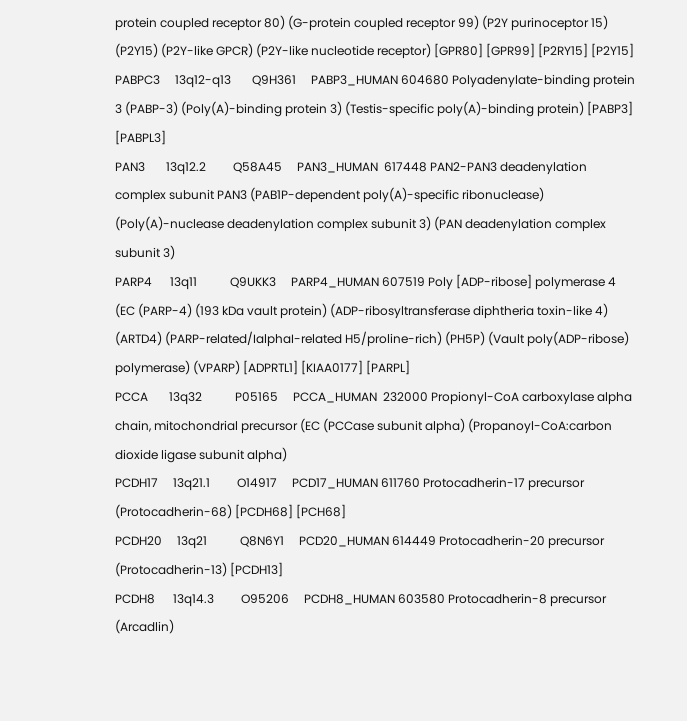protein coupled receptor 80) (G-protein coupled receptor 99) (P2Y purinoceptor 15) (P2Y15) (P2Y-like GPCR) (P2Y-like nucleotide receptor) [GPR80] [GPR99] [P2RY15] [P2Y15]
PABPC3     13q12-q13       Q9H361     PABP3_HUMAN 604680 Polyadenylate-binding protein 3 (PABP-3) (Poly(A)-binding protein 3) (Testis-specific poly(A)-binding protein) [PABP3] [PABPL3]
PAN3       13q12.2         Q58A45     PAN3_HUMAN  617448 PAN2-PAN3 deadenylation complex subunit PAN3 (PAB1P-dependent poly(A)-specific ribonuclease) (Poly(A)-nuclease deadenylation complex subunit 3) (PAN deadenylation complex subunit 3)
PARP4      13q11           Q9UKK3     PARP4_HUMAN 607519 Poly [ADP-ribose] polymerase 4 (EC (PARP-4) (193 kDa vault protein) (ADP-ribosyltransferase diphtheria toxin-like 4) (ARTD4) (PARP-related/IalphaI-related H5/proline-rich) (PH5P) (Vault poly(ADP-ribose) polymerase) (VPARP) [ADPRTL1] [KIAA0177] [PARPL]
PCCA       13q32           P05165     PCCA_HUMAN  232000 Propionyl-CoA carboxylase alpha chain, mitochondrial precursor (EC (PCCase subunit alpha) (Propanoyl-CoA:carbon dioxide ligase subunit alpha)
PCDH17     13q21.1         O14917     PCD17_HUMAN 611760 Protocadherin-17 precursor (Protocadherin-68) [PCDH68] [PCH68]
PCDH20     13q21           Q8N6Y1     PCD20_HUMAN 614449 Protocadherin-20 precursor (Protocadherin-13) [PCDH13]
PCDH8      13q14.3         O95206     PCDH8_HUMAN 603580 Protocadherin-8 precursor (Arcadlin)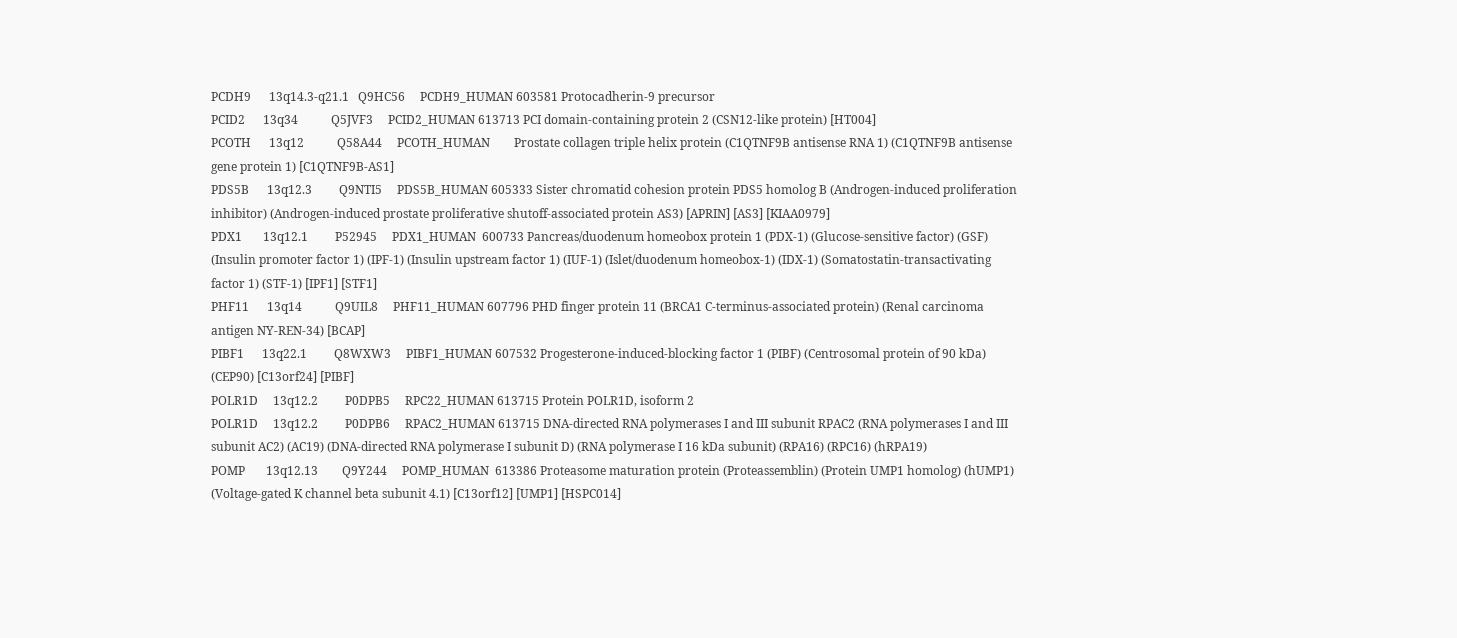PCDH9      13q14.3-q21.1   Q9HC56     PCDH9_HUMAN 603581 Protocadherin-9 precursor
PCID2      13q34           Q5JVF3     PCID2_HUMAN 613713 PCI domain-containing protein 2 (CSN12-like protein) [HT004]
PCOTH      13q12           Q58A44     PCOTH_HUMAN        Prostate collagen triple helix protein (C1QTNF9B antisense RNA 1) (C1QTNF9B antisense gene protein 1) [C1QTNF9B-AS1]
PDS5B      13q12.3         Q9NTI5     PDS5B_HUMAN 605333 Sister chromatid cohesion protein PDS5 homolog B (Androgen-induced proliferation inhibitor) (Androgen-induced prostate proliferative shutoff-associated protein AS3) [APRIN] [AS3] [KIAA0979]
PDX1       13q12.1         P52945     PDX1_HUMAN  600733 Pancreas/duodenum homeobox protein 1 (PDX-1) (Glucose-sensitive factor) (GSF) (Insulin promoter factor 1) (IPF-1) (Insulin upstream factor 1) (IUF-1) (Islet/duodenum homeobox-1) (IDX-1) (Somatostatin-transactivating factor 1) (STF-1) [IPF1] [STF1]
PHF11      13q14           Q9UIL8     PHF11_HUMAN 607796 PHD finger protein 11 (BRCA1 C-terminus-associated protein) (Renal carcinoma antigen NY-REN-34) [BCAP]
PIBF1      13q22.1         Q8WXW3     PIBF1_HUMAN 607532 Progesterone-induced-blocking factor 1 (PIBF) (Centrosomal protein of 90 kDa) (CEP90) [C13orf24] [PIBF]
POLR1D     13q12.2         P0DPB5     RPC22_HUMAN 613715 Protein POLR1D, isoform 2
POLR1D     13q12.2         P0DPB6     RPAC2_HUMAN 613715 DNA-directed RNA polymerases I and III subunit RPAC2 (RNA polymerases I and III subunit AC2) (AC19) (DNA-directed RNA polymerase I subunit D) (RNA polymerase I 16 kDa subunit) (RPA16) (RPC16) (hRPA19)
POMP       13q12.13        Q9Y244     POMP_HUMAN  613386 Proteasome maturation protein (Proteassemblin) (Protein UMP1 homolog) (hUMP1) (Voltage-gated K channel beta subunit 4.1) [C13orf12] [UMP1] [HSPC014]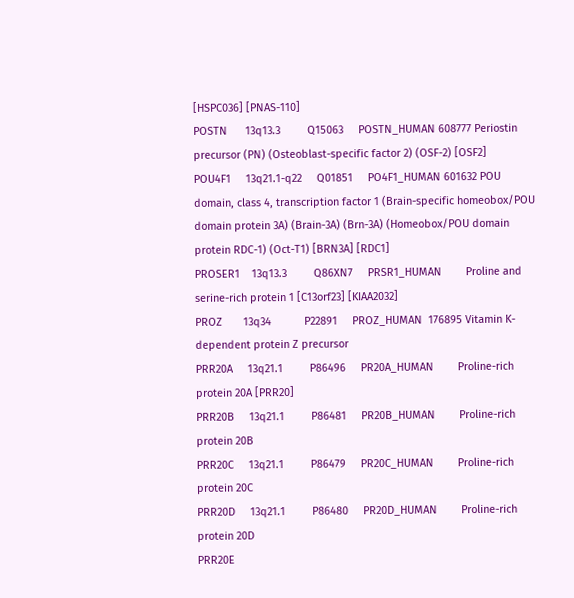[HSPC036] [PNAS-110]
POSTN      13q13.3         Q15063     POSTN_HUMAN 608777 Periostin precursor (PN) (Osteoblast-specific factor 2) (OSF-2) [OSF2]
POU4F1     13q21.1-q22     Q01851     PO4F1_HUMAN 601632 POU domain, class 4, transcription factor 1 (Brain-specific homeobox/POU domain protein 3A) (Brain-3A) (Brn-3A) (Homeobox/POU domain protein RDC-1) (Oct-T1) [BRN3A] [RDC1]
PROSER1    13q13.3         Q86XN7     PRSR1_HUMAN        Proline and serine-rich protein 1 [C13orf23] [KIAA2032]
PROZ       13q34           P22891     PROZ_HUMAN  176895 Vitamin K-dependent protein Z precursor
PRR20A     13q21.1         P86496     PR20A_HUMAN        Proline-rich protein 20A [PRR20]
PRR20B     13q21.1         P86481     PR20B_HUMAN        Proline-rich protein 20B
PRR20C     13q21.1         P86479     PR20C_HUMAN        Proline-rich protein 20C
PRR20D     13q21.1         P86480     PR20D_HUMAN        Proline-rich protein 20D
PRR20E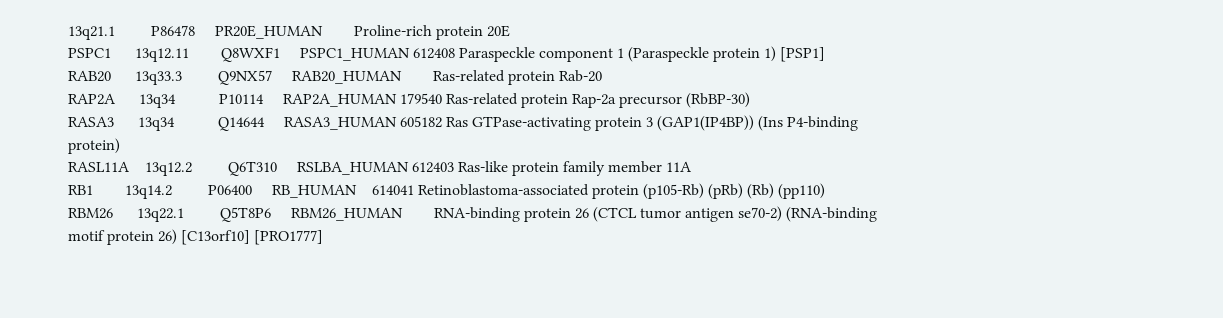13q21.1         P86478     PR20E_HUMAN        Proline-rich protein 20E
PSPC1      13q12.11        Q8WXF1     PSPC1_HUMAN 612408 Paraspeckle component 1 (Paraspeckle protein 1) [PSP1]
RAB20      13q33.3         Q9NX57     RAB20_HUMAN        Ras-related protein Rab-20
RAP2A      13q34           P10114     RAP2A_HUMAN 179540 Ras-related protein Rap-2a precursor (RbBP-30)
RASA3      13q34           Q14644     RASA3_HUMAN 605182 Ras GTPase-activating protein 3 (GAP1(IP4BP)) (Ins P4-binding protein)
RASL11A    13q12.2         Q6T310     RSLBA_HUMAN 612403 Ras-like protein family member 11A
RB1        13q14.2         P06400     RB_HUMAN    614041 Retinoblastoma-associated protein (p105-Rb) (pRb) (Rb) (pp110)
RBM26      13q22.1         Q5T8P6     RBM26_HUMAN        RNA-binding protein 26 (CTCL tumor antigen se70-2) (RNA-binding motif protein 26) [C13orf10] [PRO1777]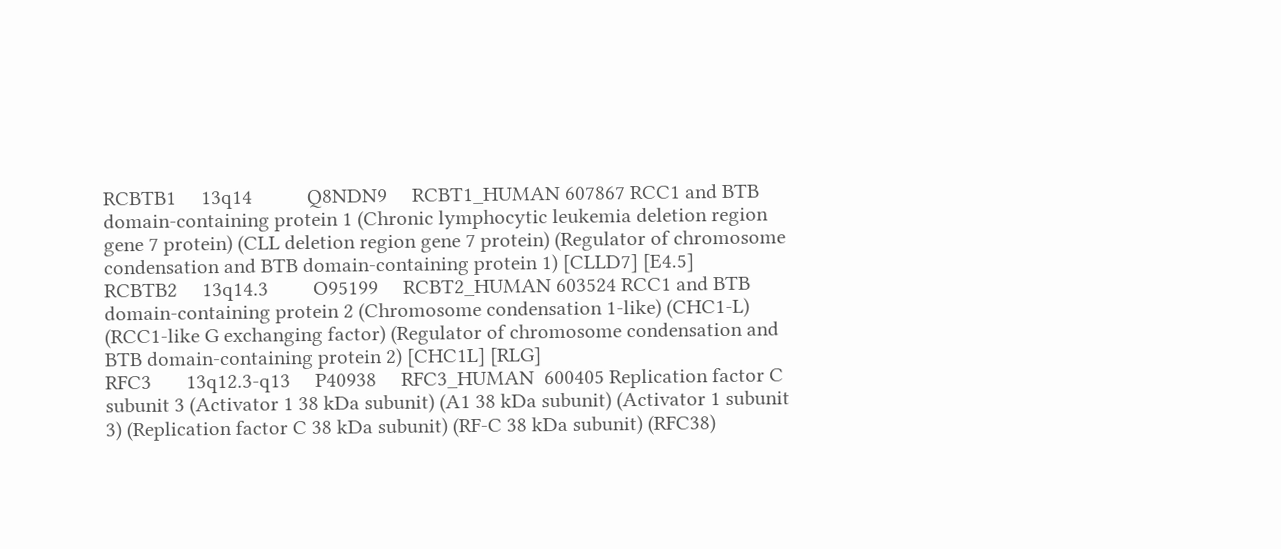RCBTB1     13q14           Q8NDN9     RCBT1_HUMAN 607867 RCC1 and BTB domain-containing protein 1 (Chronic lymphocytic leukemia deletion region gene 7 protein) (CLL deletion region gene 7 protein) (Regulator of chromosome condensation and BTB domain-containing protein 1) [CLLD7] [E4.5]
RCBTB2     13q14.3         O95199     RCBT2_HUMAN 603524 RCC1 and BTB domain-containing protein 2 (Chromosome condensation 1-like) (CHC1-L) (RCC1-like G exchanging factor) (Regulator of chromosome condensation and BTB domain-containing protein 2) [CHC1L] [RLG]
RFC3       13q12.3-q13     P40938     RFC3_HUMAN  600405 Replication factor C subunit 3 (Activator 1 38 kDa subunit) (A1 38 kDa subunit) (Activator 1 subunit 3) (Replication factor C 38 kDa subunit) (RF-C 38 kDa subunit) (RFC38)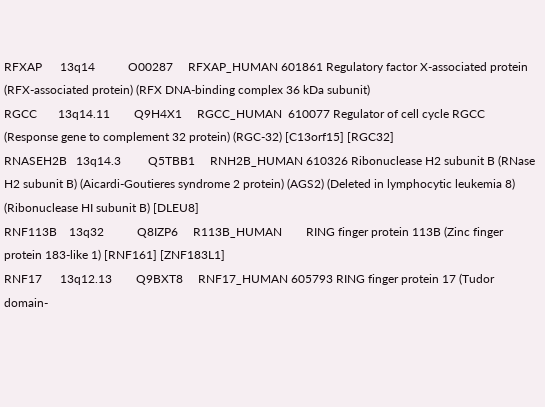RFXAP      13q14           O00287     RFXAP_HUMAN 601861 Regulatory factor X-associated protein (RFX-associated protein) (RFX DNA-binding complex 36 kDa subunit)
RGCC       13q14.11        Q9H4X1     RGCC_HUMAN  610077 Regulator of cell cycle RGCC (Response gene to complement 32 protein) (RGC-32) [C13orf15] [RGC32]
RNASEH2B   13q14.3         Q5TBB1     RNH2B_HUMAN 610326 Ribonuclease H2 subunit B (RNase H2 subunit B) (Aicardi-Goutieres syndrome 2 protein) (AGS2) (Deleted in lymphocytic leukemia 8) (Ribonuclease HI subunit B) [DLEU8]
RNF113B    13q32           Q8IZP6     R113B_HUMAN        RING finger protein 113B (Zinc finger protein 183-like 1) [RNF161] [ZNF183L1]
RNF17      13q12.13        Q9BXT8     RNF17_HUMAN 605793 RING finger protein 17 (Tudor domain-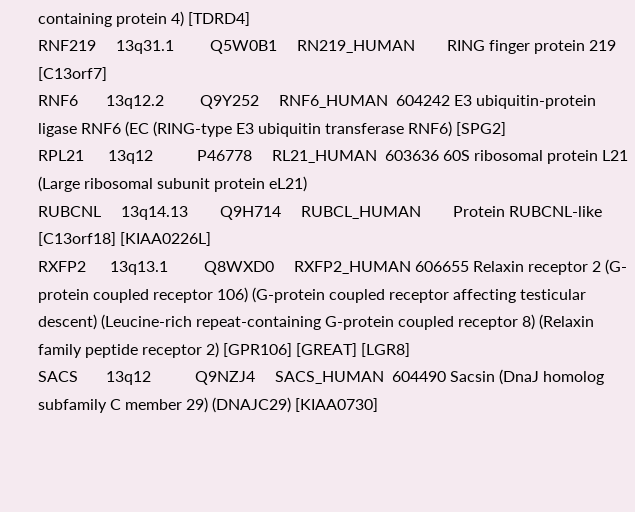containing protein 4) [TDRD4]
RNF219     13q31.1         Q5W0B1     RN219_HUMAN        RING finger protein 219 [C13orf7]
RNF6       13q12.2         Q9Y252     RNF6_HUMAN  604242 E3 ubiquitin-protein ligase RNF6 (EC (RING-type E3 ubiquitin transferase RNF6) [SPG2]
RPL21      13q12           P46778     RL21_HUMAN  603636 60S ribosomal protein L21 (Large ribosomal subunit protein eL21)
RUBCNL     13q14.13        Q9H714     RUBCL_HUMAN        Protein RUBCNL-like [C13orf18] [KIAA0226L]
RXFP2      13q13.1         Q8WXD0     RXFP2_HUMAN 606655 Relaxin receptor 2 (G-protein coupled receptor 106) (G-protein coupled receptor affecting testicular descent) (Leucine-rich repeat-containing G-protein coupled receptor 8) (Relaxin family peptide receptor 2) [GPR106] [GREAT] [LGR8]
SACS       13q12           Q9NZJ4     SACS_HUMAN  604490 Sacsin (DnaJ homolog subfamily C member 29) (DNAJC29) [KIAA0730]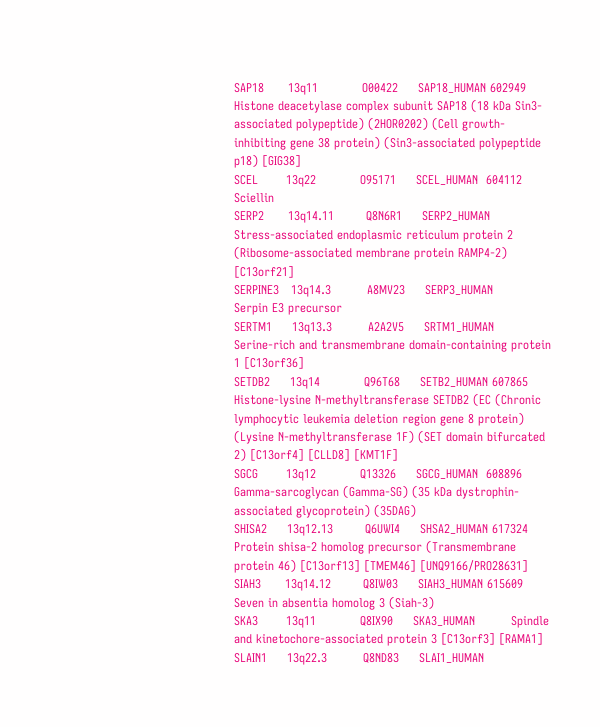SAP18      13q11           O00422     SAP18_HUMAN 602949 Histone deacetylase complex subunit SAP18 (18 kDa Sin3-associated polypeptide) (2HOR0202) (Cell growth-inhibiting gene 38 protein) (Sin3-associated polypeptide p18) [GIG38]
SCEL       13q22           O95171     SCEL_HUMAN  604112 Sciellin
SERP2      13q14.11        Q8N6R1     SERP2_HUMAN        Stress-associated endoplasmic reticulum protein 2 (Ribosome-associated membrane protein RAMP4-2) [C13orf21]
SERPINE3   13q14.3         A8MV23     SERP3_HUMAN        Serpin E3 precursor
SERTM1     13q13.3         A2A2V5     SRTM1_HUMAN        Serine-rich and transmembrane domain-containing protein 1 [C13orf36]
SETDB2     13q14           Q96T68     SETB2_HUMAN 607865 Histone-lysine N-methyltransferase SETDB2 (EC (Chronic lymphocytic leukemia deletion region gene 8 protein) (Lysine N-methyltransferase 1F) (SET domain bifurcated 2) [C13orf4] [CLLD8] [KMT1F]
SGCG       13q12           Q13326     SGCG_HUMAN  608896 Gamma-sarcoglycan (Gamma-SG) (35 kDa dystrophin-associated glycoprotein) (35DAG)
SHISA2     13q12.13        Q6UWI4     SHSA2_HUMAN 617324 Protein shisa-2 homolog precursor (Transmembrane protein 46) [C13orf13] [TMEM46] [UNQ9166/PRO28631]
SIAH3      13q14.12        Q8IW03     SIAH3_HUMAN 615609 Seven in absentia homolog 3 (Siah-3)
SKA3       13q11           Q8IX90     SKA3_HUMAN         Spindle and kinetochore-associated protein 3 [C13orf3] [RAMA1]
SLAIN1     13q22.3         Q8ND83     SLAI1_HUMAN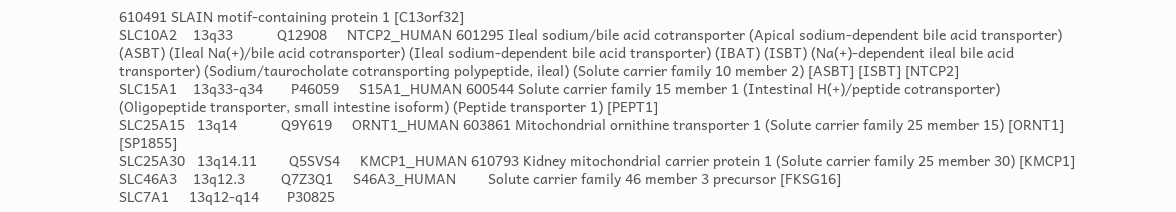610491 SLAIN motif-containing protein 1 [C13orf32]
SLC10A2    13q33           Q12908     NTCP2_HUMAN 601295 Ileal sodium/bile acid cotransporter (Apical sodium-dependent bile acid transporter) (ASBT) (Ileal Na(+)/bile acid cotransporter) (Ileal sodium-dependent bile acid transporter) (IBAT) (ISBT) (Na(+)-dependent ileal bile acid transporter) (Sodium/taurocholate cotransporting polypeptide, ileal) (Solute carrier family 10 member 2) [ASBT] [ISBT] [NTCP2]
SLC15A1    13q33-q34       P46059     S15A1_HUMAN 600544 Solute carrier family 15 member 1 (Intestinal H(+)/peptide cotransporter) (Oligopeptide transporter, small intestine isoform) (Peptide transporter 1) [PEPT1]
SLC25A15   13q14           Q9Y619     ORNT1_HUMAN 603861 Mitochondrial ornithine transporter 1 (Solute carrier family 25 member 15) [ORNT1] [SP1855]
SLC25A30   13q14.11        Q5SVS4     KMCP1_HUMAN 610793 Kidney mitochondrial carrier protein 1 (Solute carrier family 25 member 30) [KMCP1]
SLC46A3    13q12.3         Q7Z3Q1     S46A3_HUMAN        Solute carrier family 46 member 3 precursor [FKSG16]
SLC7A1     13q12-q14       P30825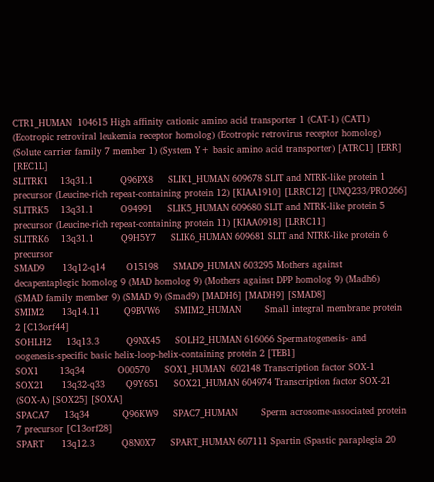CTR1_HUMAN  104615 High affinity cationic amino acid transporter 1 (CAT-1) (CAT1) (Ecotropic retroviral leukemia receptor homolog) (Ecotropic retrovirus receptor homolog) (Solute carrier family 7 member 1) (System Y+ basic amino acid transporter) [ATRC1] [ERR] [REC1L]
SLITRK1    13q31.1         Q96PX8     SLIK1_HUMAN 609678 SLIT and NTRK-like protein 1 precursor (Leucine-rich repeat-containing protein 12) [KIAA1910] [LRRC12] [UNQ233/PRO266]
SLITRK5    13q31.1         O94991     SLIK5_HUMAN 609680 SLIT and NTRK-like protein 5 precursor (Leucine-rich repeat-containing protein 11) [KIAA0918] [LRRC11]
SLITRK6    13q31.1         Q9H5Y7     SLIK6_HUMAN 609681 SLIT and NTRK-like protein 6 precursor
SMAD9      13q12-q14       O15198     SMAD9_HUMAN 603295 Mothers against decapentaplegic homolog 9 (MAD homolog 9) (Mothers against DPP homolog 9) (Madh6) (SMAD family member 9) (SMAD 9) (Smad9) [MADH6] [MADH9] [SMAD8]
SMIM2      13q14.11        Q9BVW6     SMIM2_HUMAN        Small integral membrane protein 2 [C13orf44]
SOHLH2     13q13.3         Q9NX45     SOLH2_HUMAN 616066 Spermatogenesis- and oogenesis-specific basic helix-loop-helix-containing protein 2 [TEB1]
SOX1       13q34           O00570     SOX1_HUMAN  602148 Transcription factor SOX-1
SOX21      13q32-q33       Q9Y651     SOX21_HUMAN 604974 Transcription factor SOX-21 (SOX-A) [SOX25] [SOXA]
SPACA7     13q34           Q96KW9     SPAC7_HUMAN        Sperm acrosome-associated protein 7 precursor [C13orf28]
SPART      13q12.3         Q8N0X7     SPART_HUMAN 607111 Spartin (Spastic paraplegia 20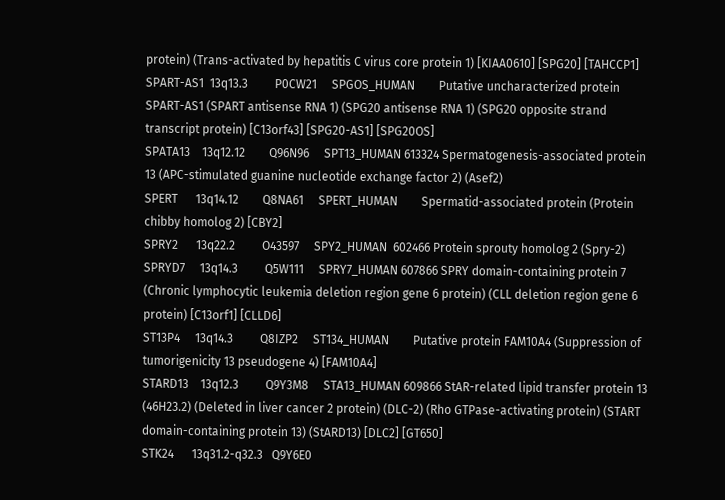protein) (Trans-activated by hepatitis C virus core protein 1) [KIAA0610] [SPG20] [TAHCCP1]
SPART-AS1  13q13.3         P0CW21     SPGOS_HUMAN        Putative uncharacterized protein SPART-AS1 (SPART antisense RNA 1) (SPG20 antisense RNA 1) (SPG20 opposite strand transcript protein) [C13orf43] [SPG20-AS1] [SPG20OS]
SPATA13    13q12.12        Q96N96     SPT13_HUMAN 613324 Spermatogenesis-associated protein 13 (APC-stimulated guanine nucleotide exchange factor 2) (Asef2)
SPERT      13q14.12        Q8NA61     SPERT_HUMAN        Spermatid-associated protein (Protein chibby homolog 2) [CBY2]
SPRY2      13q22.2         O43597     SPY2_HUMAN  602466 Protein sprouty homolog 2 (Spry-2)
SPRYD7     13q14.3         Q5W111     SPRY7_HUMAN 607866 SPRY domain-containing protein 7 (Chronic lymphocytic leukemia deletion region gene 6 protein) (CLL deletion region gene 6 protein) [C13orf1] [CLLD6]
ST13P4     13q14.3         Q8IZP2     ST134_HUMAN        Putative protein FAM10A4 (Suppression of tumorigenicity 13 pseudogene 4) [FAM10A4]
STARD13    13q12.3         Q9Y3M8     STA13_HUMAN 609866 StAR-related lipid transfer protein 13 (46H23.2) (Deleted in liver cancer 2 protein) (DLC-2) (Rho GTPase-activating protein) (START domain-containing protein 13) (StARD13) [DLC2] [GT650]
STK24      13q31.2-q32.3   Q9Y6E0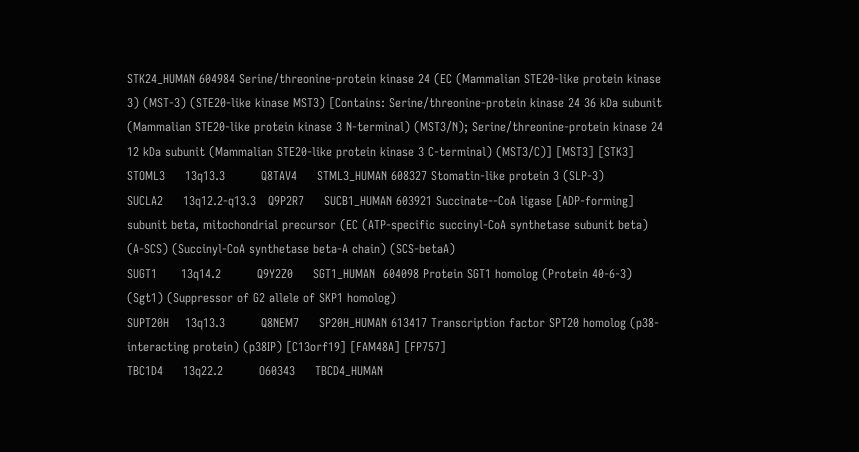STK24_HUMAN 604984 Serine/threonine-protein kinase 24 (EC (Mammalian STE20-like protein kinase 3) (MST-3) (STE20-like kinase MST3) [Contains: Serine/threonine-protein kinase 24 36 kDa subunit (Mammalian STE20-like protein kinase 3 N-terminal) (MST3/N); Serine/threonine-protein kinase 24 12 kDa subunit (Mammalian STE20-like protein kinase 3 C-terminal) (MST3/C)] [MST3] [STK3]
STOML3     13q13.3         Q8TAV4     STML3_HUMAN 608327 Stomatin-like protein 3 (SLP-3)
SUCLA2     13q12.2-q13.3   Q9P2R7     SUCB1_HUMAN 603921 Succinate--CoA ligase [ADP-forming] subunit beta, mitochondrial precursor (EC (ATP-specific succinyl-CoA synthetase subunit beta) (A-SCS) (Succinyl-CoA synthetase beta-A chain) (SCS-betaA)
SUGT1      13q14.2         Q9Y2Z0     SGT1_HUMAN  604098 Protein SGT1 homolog (Protein 40-6-3) (Sgt1) (Suppressor of G2 allele of SKP1 homolog)
SUPT20H    13q13.3         Q8NEM7     SP20H_HUMAN 613417 Transcription factor SPT20 homolog (p38-interacting protein) (p38IP) [C13orf19] [FAM48A] [FP757]
TBC1D4     13q22.2         O60343     TBCD4_HUMAN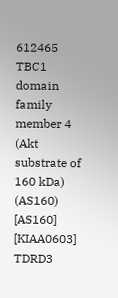612465 TBC1 domain family member 4 (Akt substrate of 160 kDa) (AS160) [AS160] [KIAA0603]
TDRD3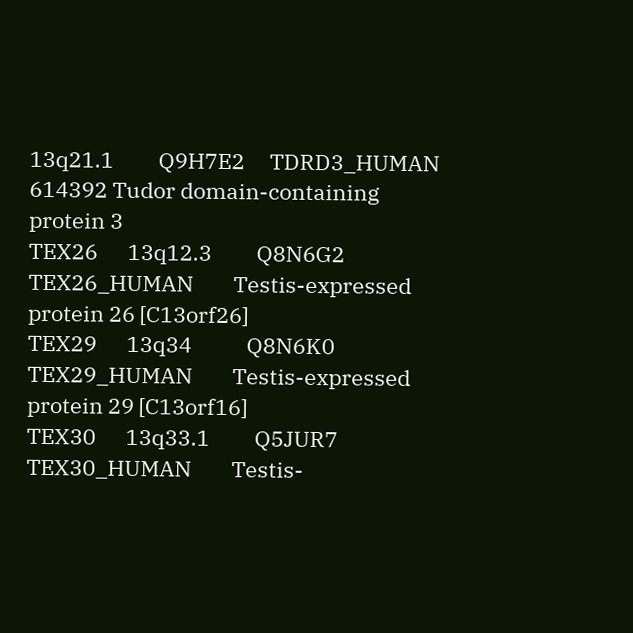13q21.1         Q9H7E2     TDRD3_HUMAN 614392 Tudor domain-containing protein 3
TEX26      13q12.3         Q8N6G2     TEX26_HUMAN        Testis-expressed protein 26 [C13orf26]
TEX29      13q34           Q8N6K0     TEX29_HUMAN        Testis-expressed protein 29 [C13orf16]
TEX30      13q33.1         Q5JUR7     TEX30_HUMAN        Testis-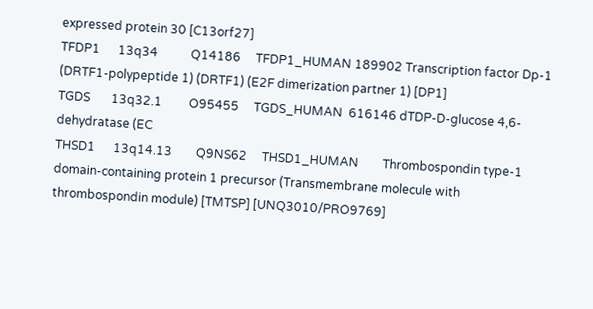expressed protein 30 [C13orf27]
TFDP1      13q34           Q14186     TFDP1_HUMAN 189902 Transcription factor Dp-1 (DRTF1-polypeptide 1) (DRTF1) (E2F dimerization partner 1) [DP1]
TGDS       13q32.1         O95455     TGDS_HUMAN  616146 dTDP-D-glucose 4,6-dehydratase (EC
THSD1      13q14.13        Q9NS62     THSD1_HUMAN        Thrombospondin type-1 domain-containing protein 1 precursor (Transmembrane molecule with thrombospondin module) [TMTSP] [UNQ3010/PRO9769]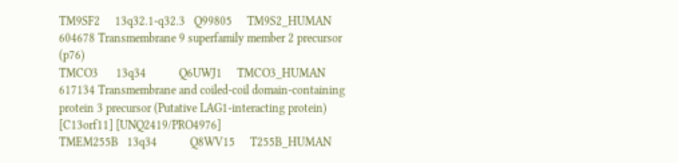TM9SF2     13q32.1-q32.3   Q99805     TM9S2_HUMAN 604678 Transmembrane 9 superfamily member 2 precursor (p76)
TMCO3      13q34           Q6UWJ1     TMCO3_HUMAN 617134 Transmembrane and coiled-coil domain-containing protein 3 precursor (Putative LAG1-interacting protein) [C13orf11] [UNQ2419/PRO4976]
TMEM255B   13q34           Q8WV15     T255B_HUMAN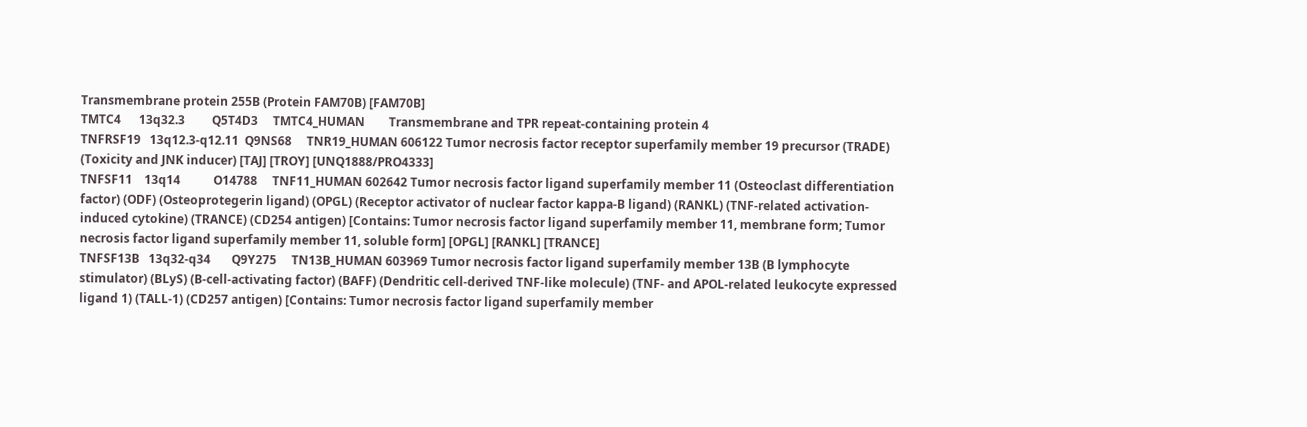Transmembrane protein 255B (Protein FAM70B) [FAM70B]
TMTC4      13q32.3         Q5T4D3     TMTC4_HUMAN        Transmembrane and TPR repeat-containing protein 4
TNFRSF19   13q12.3-q12.11  Q9NS68     TNR19_HUMAN 606122 Tumor necrosis factor receptor superfamily member 19 precursor (TRADE) (Toxicity and JNK inducer) [TAJ] [TROY] [UNQ1888/PRO4333]
TNFSF11    13q14           O14788     TNF11_HUMAN 602642 Tumor necrosis factor ligand superfamily member 11 (Osteoclast differentiation factor) (ODF) (Osteoprotegerin ligand) (OPGL) (Receptor activator of nuclear factor kappa-B ligand) (RANKL) (TNF-related activation-induced cytokine) (TRANCE) (CD254 antigen) [Contains: Tumor necrosis factor ligand superfamily member 11, membrane form; Tumor necrosis factor ligand superfamily member 11, soluble form] [OPGL] [RANKL] [TRANCE]
TNFSF13B   13q32-q34       Q9Y275     TN13B_HUMAN 603969 Tumor necrosis factor ligand superfamily member 13B (B lymphocyte stimulator) (BLyS) (B-cell-activating factor) (BAFF) (Dendritic cell-derived TNF-like molecule) (TNF- and APOL-related leukocyte expressed ligand 1) (TALL-1) (CD257 antigen) [Contains: Tumor necrosis factor ligand superfamily member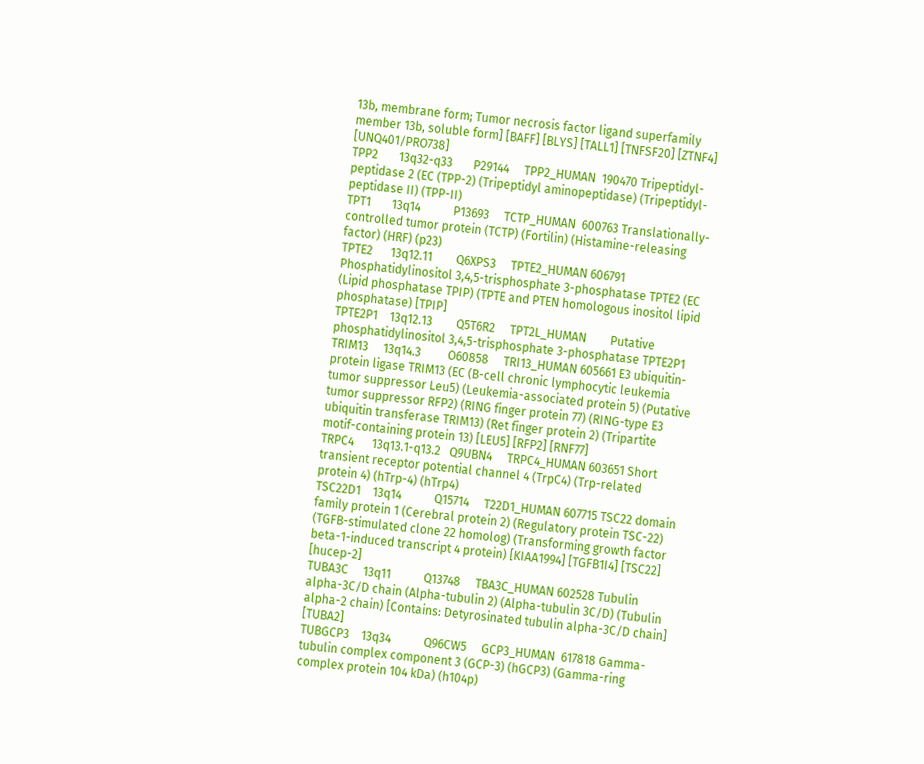13b, membrane form; Tumor necrosis factor ligand superfamily member 13b, soluble form] [BAFF] [BLYS] [TALL1] [TNFSF20] [ZTNF4] [UNQ401/PRO738]
TPP2       13q32-q33       P29144     TPP2_HUMAN  190470 Tripeptidyl-peptidase 2 (EC (TPP-2) (Tripeptidyl aminopeptidase) (Tripeptidyl-peptidase II) (TPP-II)
TPT1       13q14           P13693     TCTP_HUMAN  600763 Translationally-controlled tumor protein (TCTP) (Fortilin) (Histamine-releasing factor) (HRF) (p23)
TPTE2      13q12.11        Q6XPS3     TPTE2_HUMAN 606791 Phosphatidylinositol 3,4,5-trisphosphate 3-phosphatase TPTE2 (EC (Lipid phosphatase TPIP) (TPTE and PTEN homologous inositol lipid phosphatase) [TPIP]
TPTE2P1    13q12.13        Q5T6R2     TPT2L_HUMAN        Putative phosphatidylinositol 3,4,5-trisphosphate 3-phosphatase TPTE2P1
TRIM13     13q14.3         O60858     TRI13_HUMAN 605661 E3 ubiquitin-protein ligase TRIM13 (EC (B-cell chronic lymphocytic leukemia tumor suppressor Leu5) (Leukemia-associated protein 5) (Putative tumor suppressor RFP2) (RING finger protein 77) (RING-type E3 ubiquitin transferase TRIM13) (Ret finger protein 2) (Tripartite motif-containing protein 13) [LEU5] [RFP2] [RNF77]
TRPC4      13q13.1-q13.2   Q9UBN4     TRPC4_HUMAN 603651 Short transient receptor potential channel 4 (TrpC4) (Trp-related protein 4) (hTrp-4) (hTrp4)
TSC22D1    13q14           Q15714     T22D1_HUMAN 607715 TSC22 domain family protein 1 (Cerebral protein 2) (Regulatory protein TSC-22) (TGFB-stimulated clone 22 homolog) (Transforming growth factor beta-1-induced transcript 4 protein) [KIAA1994] [TGFB1I4] [TSC22] [hucep-2]
TUBA3C     13q11           Q13748     TBA3C_HUMAN 602528 Tubulin alpha-3C/D chain (Alpha-tubulin 2) (Alpha-tubulin 3C/D) (Tubulin alpha-2 chain) [Contains: Detyrosinated tubulin alpha-3C/D chain] [TUBA2]
TUBGCP3    13q34           Q96CW5     GCP3_HUMAN  617818 Gamma-tubulin complex component 3 (GCP-3) (hGCP3) (Gamma-ring complex protein 104 kDa) (h104p)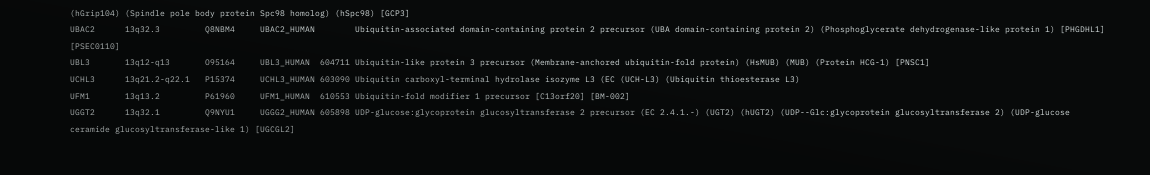(hGrip104) (Spindle pole body protein Spc98 homolog) (hSpc98) [GCP3]
UBAC2      13q32.3         Q8NBM4     UBAC2_HUMAN        Ubiquitin-associated domain-containing protein 2 precursor (UBA domain-containing protein 2) (Phosphoglycerate dehydrogenase-like protein 1) [PHGDHL1] [PSEC0110]
UBL3       13q12-q13       O95164     UBL3_HUMAN  604711 Ubiquitin-like protein 3 precursor (Membrane-anchored ubiquitin-fold protein) (HsMUB) (MUB) (Protein HCG-1) [PNSC1]
UCHL3      13q21.2-q22.1   P15374     UCHL3_HUMAN 603090 Ubiquitin carboxyl-terminal hydrolase isozyme L3 (EC (UCH-L3) (Ubiquitin thioesterase L3)
UFM1       13q13.2         P61960     UFM1_HUMAN  610553 Ubiquitin-fold modifier 1 precursor [C13orf20] [BM-002]
UGGT2      13q32.1         Q9NYU1     UGGG2_HUMAN 605898 UDP-glucose:glycoprotein glucosyltransferase 2 precursor (EC 2.4.1.-) (UGT2) (hUGT2) (UDP--Glc:glycoprotein glucosyltransferase 2) (UDP-glucose ceramide glucosyltransferase-like 1) [UGCGL2]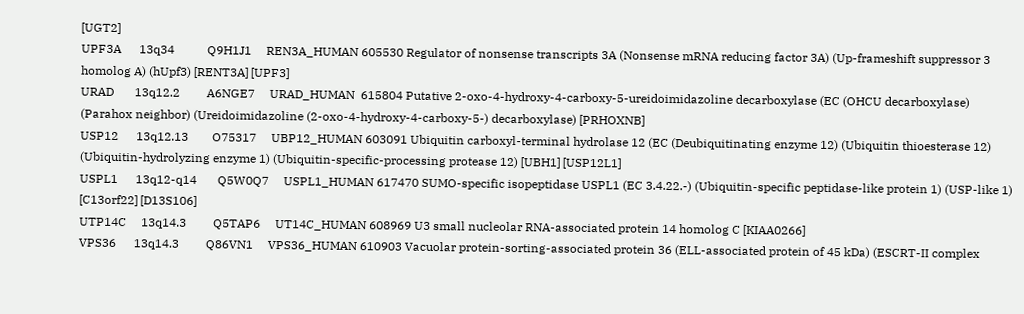[UGT2]
UPF3A      13q34           Q9H1J1     REN3A_HUMAN 605530 Regulator of nonsense transcripts 3A (Nonsense mRNA reducing factor 3A) (Up-frameshift suppressor 3 homolog A) (hUpf3) [RENT3A] [UPF3]
URAD       13q12.2         A6NGE7     URAD_HUMAN  615804 Putative 2-oxo-4-hydroxy-4-carboxy-5-ureidoimidazoline decarboxylase (EC (OHCU decarboxylase) (Parahox neighbor) (Ureidoimidazoline (2-oxo-4-hydroxy-4-carboxy-5-) decarboxylase) [PRHOXNB]
USP12      13q12.13        O75317     UBP12_HUMAN 603091 Ubiquitin carboxyl-terminal hydrolase 12 (EC (Deubiquitinating enzyme 12) (Ubiquitin thioesterase 12) (Ubiquitin-hydrolyzing enzyme 1) (Ubiquitin-specific-processing protease 12) [UBH1] [USP12L1]
USPL1      13q12-q14       Q5W0Q7     USPL1_HUMAN 617470 SUMO-specific isopeptidase USPL1 (EC 3.4.22.-) (Ubiquitin-specific peptidase-like protein 1) (USP-like 1) [C13orf22] [D13S106]
UTP14C     13q14.3         Q5TAP6     UT14C_HUMAN 608969 U3 small nucleolar RNA-associated protein 14 homolog C [KIAA0266]
VPS36      13q14.3         Q86VN1     VPS36_HUMAN 610903 Vacuolar protein-sorting-associated protein 36 (ELL-associated protein of 45 kDa) (ESCRT-II complex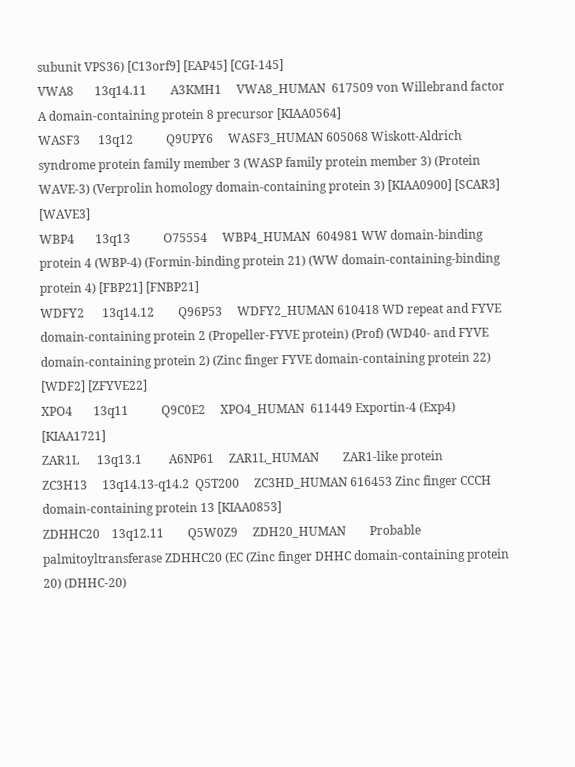subunit VPS36) [C13orf9] [EAP45] [CGI-145]
VWA8       13q14.11        A3KMH1     VWA8_HUMAN  617509 von Willebrand factor A domain-containing protein 8 precursor [KIAA0564]
WASF3      13q12           Q9UPY6     WASF3_HUMAN 605068 Wiskott-Aldrich syndrome protein family member 3 (WASP family protein member 3) (Protein WAVE-3) (Verprolin homology domain-containing protein 3) [KIAA0900] [SCAR3] [WAVE3]
WBP4       13q13           O75554     WBP4_HUMAN  604981 WW domain-binding protein 4 (WBP-4) (Formin-binding protein 21) (WW domain-containing-binding protein 4) [FBP21] [FNBP21]
WDFY2      13q14.12        Q96P53     WDFY2_HUMAN 610418 WD repeat and FYVE domain-containing protein 2 (Propeller-FYVE protein) (Prof) (WD40- and FYVE domain-containing protein 2) (Zinc finger FYVE domain-containing protein 22) [WDF2] [ZFYVE22]
XPO4       13q11           Q9C0E2     XPO4_HUMAN  611449 Exportin-4 (Exp4) [KIAA1721]
ZAR1L      13q13.1         A6NP61     ZAR1L_HUMAN        ZAR1-like protein
ZC3H13     13q14.13-q14.2  Q5T200     ZC3HD_HUMAN 616453 Zinc finger CCCH domain-containing protein 13 [KIAA0853]
ZDHHC20    13q12.11        Q5W0Z9     ZDH20_HUMAN        Probable palmitoyltransferase ZDHHC20 (EC (Zinc finger DHHC domain-containing protein 20) (DHHC-20)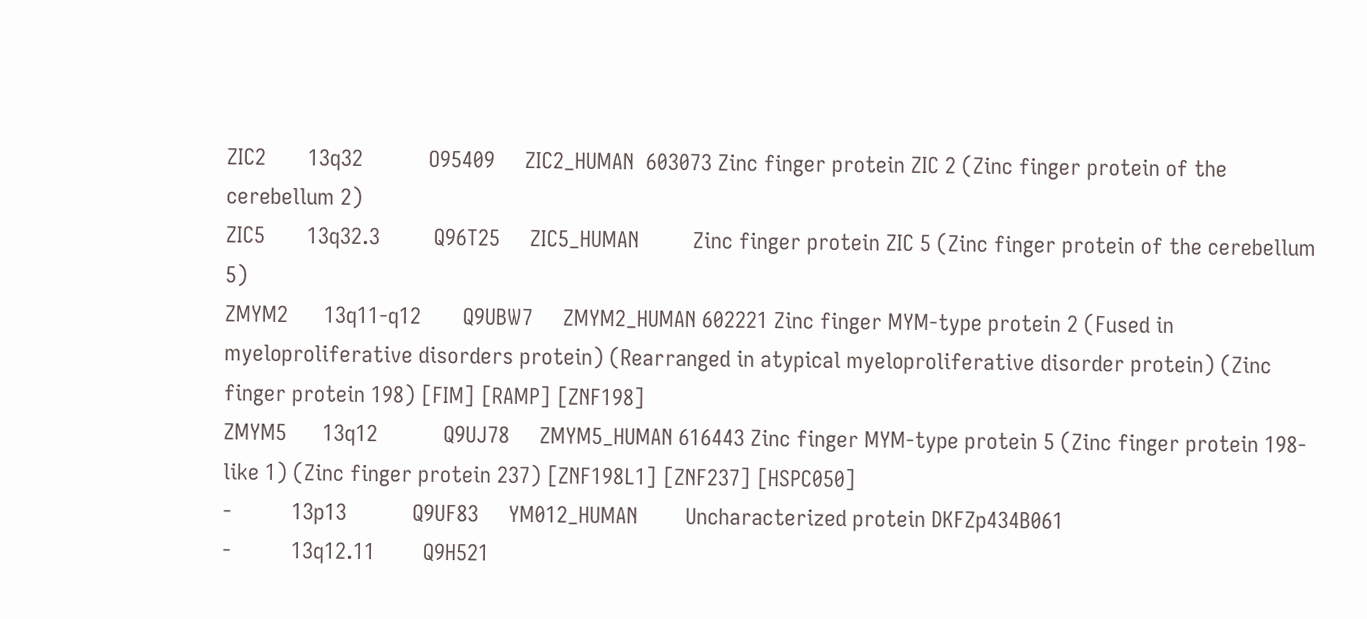ZIC2       13q32           O95409     ZIC2_HUMAN  603073 Zinc finger protein ZIC 2 (Zinc finger protein of the cerebellum 2)
ZIC5       13q32.3         Q96T25     ZIC5_HUMAN         Zinc finger protein ZIC 5 (Zinc finger protein of the cerebellum 5)
ZMYM2      13q11-q12       Q9UBW7     ZMYM2_HUMAN 602221 Zinc finger MYM-type protein 2 (Fused in myeloproliferative disorders protein) (Rearranged in atypical myeloproliferative disorder protein) (Zinc finger protein 198) [FIM] [RAMP] [ZNF198]
ZMYM5      13q12           Q9UJ78     ZMYM5_HUMAN 616443 Zinc finger MYM-type protein 5 (Zinc finger protein 198-like 1) (Zinc finger protein 237) [ZNF198L1] [ZNF237] [HSPC050]
-          13p13           Q9UF83     YM012_HUMAN        Uncharacterized protein DKFZp434B061
-          13q12.11        Q9H521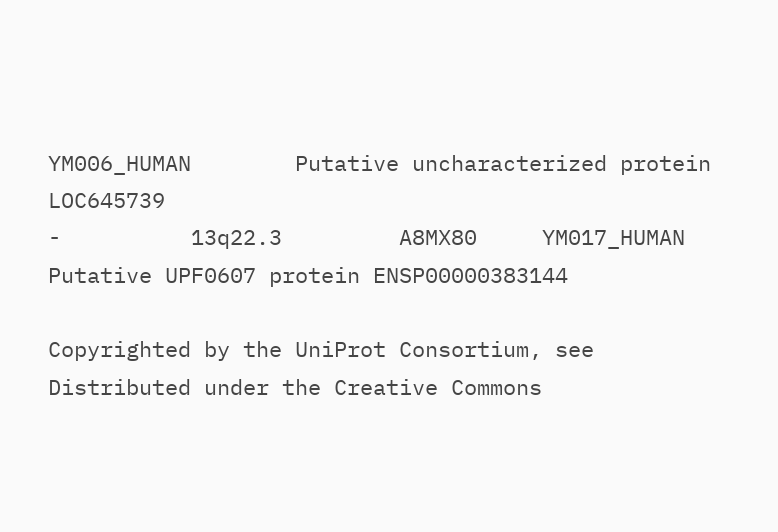YM006_HUMAN        Putative uncharacterized protein LOC645739
-          13q22.3         A8MX80     YM017_HUMAN        Putative UPF0607 protein ENSP00000383144

Copyrighted by the UniProt Consortium, see
Distributed under the Creative Commons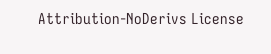Attribution-NoDerivs License